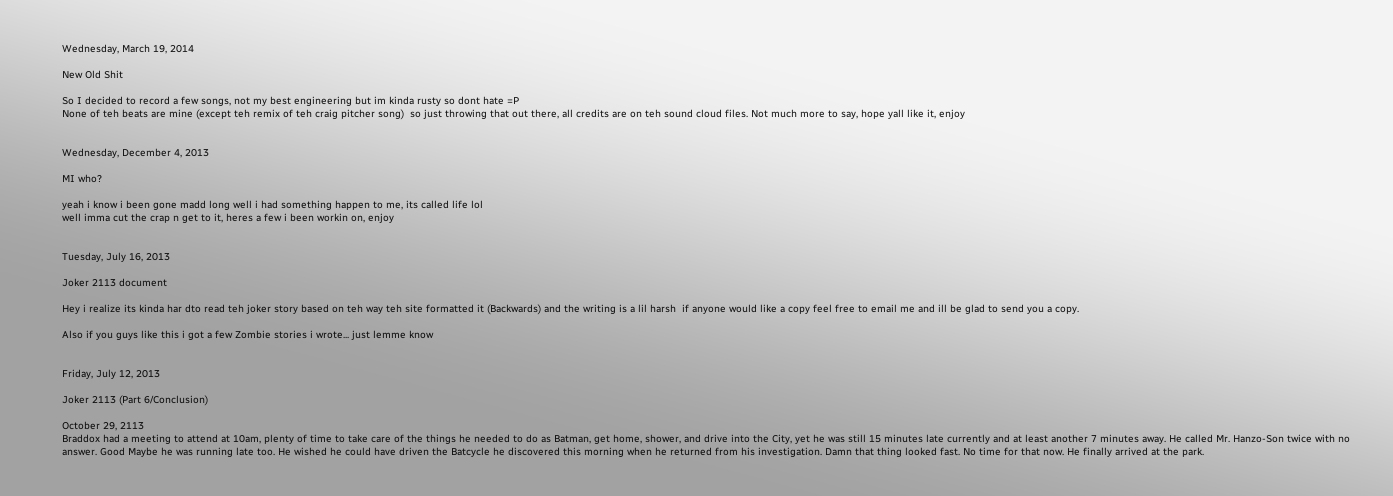Wednesday, March 19, 2014

New Old Shit

So I decided to record a few songs, not my best engineering but im kinda rusty so dont hate =P
None of teh beats are mine (except teh remix of teh craig pitcher song)  so just throwing that out there, all credits are on teh sound cloud files. Not much more to say, hope yall like it, enjoy


Wednesday, December 4, 2013

MI who?

yeah i know i been gone madd long well i had something happen to me, its called life lol
well imma cut the crap n get to it, heres a few i been workin on, enjoy


Tuesday, July 16, 2013

Joker 2113 document

Hey i realize its kinda har dto read teh joker story based on teh way teh site formatted it (Backwards) and the writing is a lil harsh  if anyone would like a copy feel free to email me and ill be glad to send you a copy.

Also if you guys like this i got a few Zombie stories i wrote... just lemme know


Friday, July 12, 2013

Joker 2113 (Part 6/Conclusion)

October 29, 2113
Braddox had a meeting to attend at 10am, plenty of time to take care of the things he needed to do as Batman, get home, shower, and drive into the City, yet he was still 15 minutes late currently and at least another 7 minutes away. He called Mr. Hanzo-Son twice with no answer. Good Maybe he was running late too. He wished he could have driven the Batcycle he discovered this morning when he returned from his investigation. Damn that thing looked fast. No time for that now. He finally arrived at the park.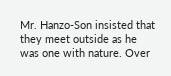Mr. Hanzo-Son insisted that they meet outside as he was one with nature. Over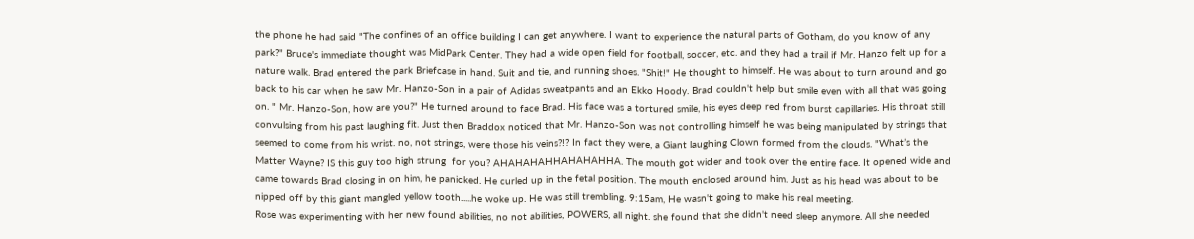the phone he had said "The confines of an office building I can get anywhere. I want to experience the natural parts of Gotham, do you know of any park?" Bruce's immediate thought was MidPark Center. They had a wide open field for football, soccer, etc. and they had a trail if Mr. Hanzo felt up for a nature walk. Brad entered the park Briefcase in hand. Suit and tie, and running shoes. "Shit!" He thought to himself. He was about to turn around and go back to his car when he saw Mr. Hanzo-Son in a pair of Adidas sweatpants and an Ekko Hoody. Brad couldn't help but smile even with all that was going on. " Mr. Hanzo-Son, how are you?" He turned around to face Brad. His face was a tortured smile, his eyes deep red from burst capillaries. His throat still convulsing from his past laughing fit. Just then Braddox noticed that Mr. Hanzo-Son was not controlling himself he was being manipulated by strings that seemed to come from his wrist. no, not strings, were those his veins?!? In fact they were, a Giant laughing Clown formed from the clouds. "What’s the Matter Wayne? IS this guy too high strung  for you? AHAHAHAHHAHAHAHHA. The mouth got wider and took over the entire face. It opened wide and came towards Brad closing in on him, he panicked. He curled up in the fetal position. The mouth enclosed around him. Just as his head was about to be nipped off by this giant mangled yellow tooth.....he woke up. He was still trembling. 9:15am, He wasn't going to make his real meeting.
Rose was experimenting with her new found abilities, no not abilities, POWERS, all night. she found that she didn't need sleep anymore. All she needed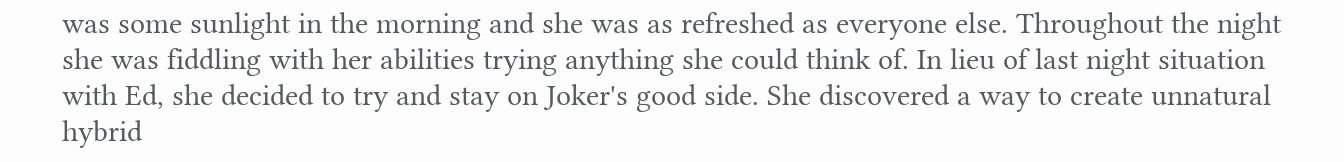was some sunlight in the morning and she was as refreshed as everyone else. Throughout the night she was fiddling with her abilities trying anything she could think of. In lieu of last night situation with Ed, she decided to try and stay on Joker's good side. She discovered a way to create unnatural hybrid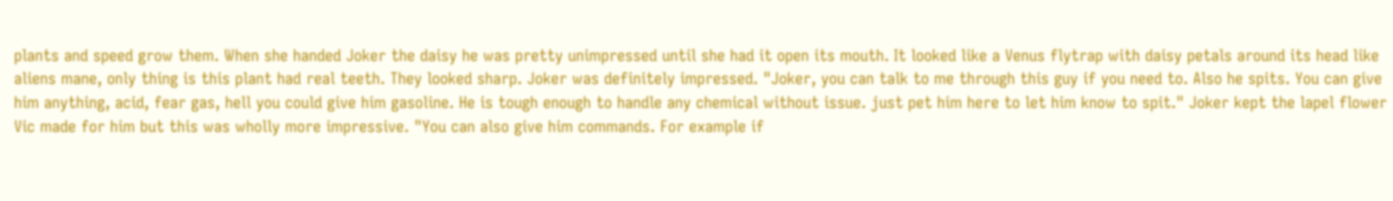plants and speed grow them. When she handed Joker the daisy he was pretty unimpressed until she had it open its mouth. It looked like a Venus flytrap with daisy petals around its head like aliens mane, only thing is this plant had real teeth. They looked sharp. Joker was definitely impressed. "Joker, you can talk to me through this guy if you need to. Also he spits. You can give him anything, acid, fear gas, hell you could give him gasoline. He is tough enough to handle any chemical without issue. just pet him here to let him know to spit." Joker kept the lapel flower Vic made for him but this was wholly more impressive. "You can also give him commands. For example if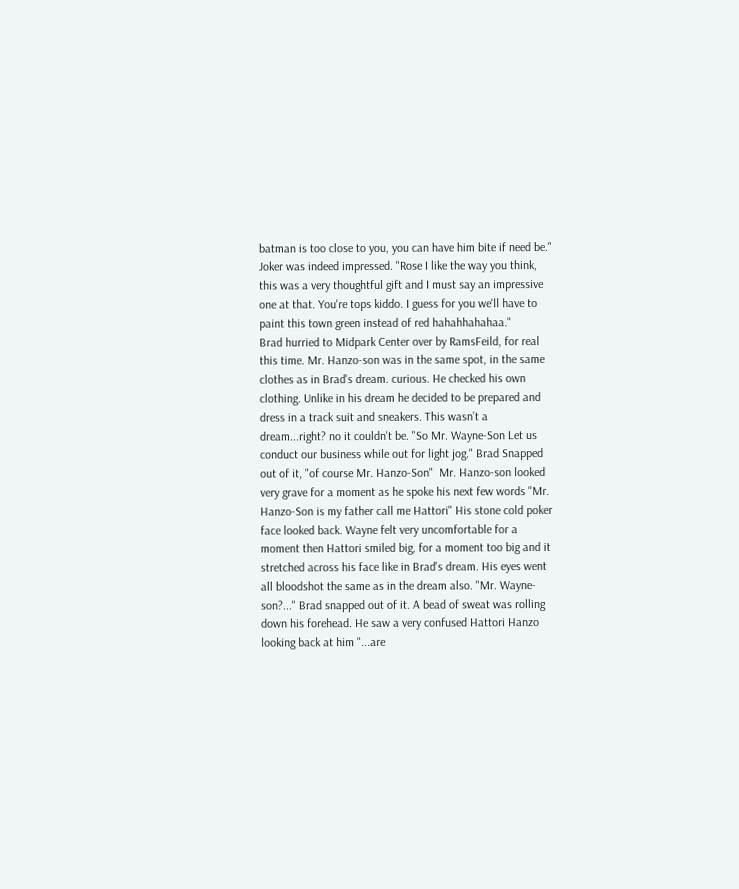batman is too close to you, you can have him bite if need be." Joker was indeed impressed. "Rose I like the way you think, this was a very thoughtful gift and I must say an impressive one at that. You're tops kiddo. I guess for you we'll have to paint this town green instead of red hahahhahahaa."
Brad hurried to Midpark Center over by RamsFeild, for real this time. Mr. Hanzo-son was in the same spot, in the same clothes as in Brad's dream. curious. He checked his own clothing. Unlike in his dream he decided to be prepared and dress in a track suit and sneakers. This wasn’t a dream...right? no it couldn't be. "So Mr. Wayne-Son Let us conduct our business while out for light jog." Brad Snapped out of it, "of course Mr. Hanzo-Son"  Mr. Hanzo-son looked very grave for a moment as he spoke his next few words "Mr. Hanzo-Son is my father call me Hattori" His stone cold poker face looked back. Wayne felt very uncomfortable for a moment then Hattori smiled big, for a moment too big and it stretched across his face like in Brad's dream. His eyes went all bloodshot the same as in the dream also. "Mr. Wayne-son?..." Brad snapped out of it. A bead of sweat was rolling down his forehead. He saw a very confused Hattori Hanzo looking back at him "...are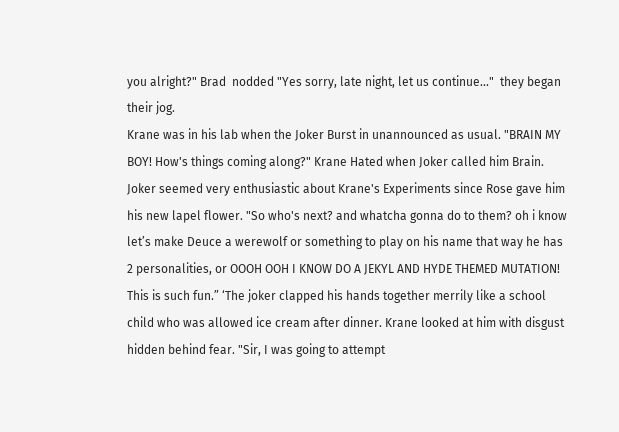you alright?" Brad  nodded "Yes sorry, late night, let us continue..."  they began their jog.
Krane was in his lab when the Joker Burst in unannounced as usual. "BRAIN MY BOY! How's things coming along?" Krane Hated when Joker called him Brain. Joker seemed very enthusiastic about Krane's Experiments since Rose gave him his new lapel flower. "So who's next? and whatcha gonna do to them? oh i know let’s make Deuce a werewolf or something to play on his name that way he has 2 personalities, or OOOH OOH I KNOW DO A JEKYL AND HYDE THEMED MUTATION! This is such fun.” ‘The joker clapped his hands together merrily like a school child who was allowed ice cream after dinner. Krane looked at him with disgust hidden behind fear. "Sir, I was going to attempt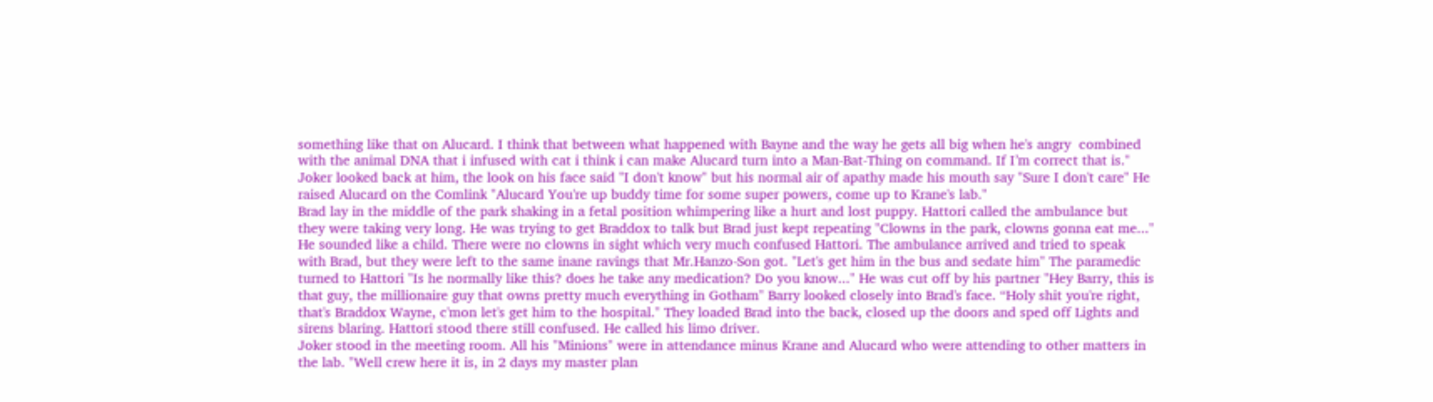something like that on Alucard. I think that between what happened with Bayne and the way he gets all big when he's angry  combined with the animal DNA that i infused with cat i think i can make Alucard turn into a Man-Bat-Thing on command. If I’m correct that is." Joker looked back at him, the look on his face said "I don't know" but his normal air of apathy made his mouth say "Sure I don't care" He raised Alucard on the Comlink "Alucard You're up buddy time for some super powers, come up to Krane's lab."
Brad lay in the middle of the park shaking in a fetal position whimpering like a hurt and lost puppy. Hattori called the ambulance but they were taking very long. He was trying to get Braddox to talk but Brad just kept repeating "Clowns in the park, clowns gonna eat me..." He sounded like a child. There were no clowns in sight which very much confused Hattori. The ambulance arrived and tried to speak with Brad, but they were left to the same inane ravings that Mr.Hanzo-Son got. "Let's get him in the bus and sedate him" The paramedic turned to Hattori "Is he normally like this? does he take any medication? Do you know..." He was cut off by his partner "Hey Barry, this is that guy, the millionaire guy that owns pretty much everything in Gotham" Barry looked closely into Brad's face. “Holy shit you're right, that's Braddox Wayne, c'mon let's get him to the hospital." They loaded Brad into the back, closed up the doors and sped off Lights and sirens blaring. Hattori stood there still confused. He called his limo driver.
Joker stood in the meeting room. All his "Minions" were in attendance minus Krane and Alucard who were attending to other matters in the lab. "Well crew here it is, in 2 days my master plan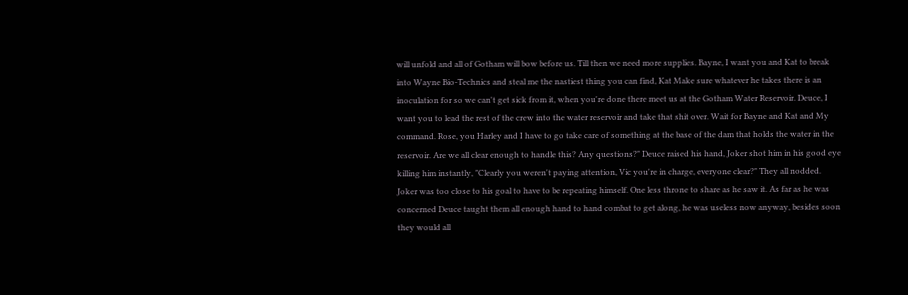will unfold and all of Gotham will bow before us. Till then we need more supplies. Bayne, I want you and Kat to break into Wayne Bio-Technics and steal me the nastiest thing you can find, Kat Make sure whatever he takes there is an inoculation for so we can't get sick from it, when you're done there meet us at the Gotham Water Reservoir. Deuce, I want you to lead the rest of the crew into the water reservoir and take that shit over. Wait for Bayne and Kat and My command. Rose, you Harley and I have to go take care of something at the base of the dam that holds the water in the reservoir. Are we all clear enough to handle this? Any questions?" Deuce raised his hand, Joker shot him in his good eye killing him instantly, "Clearly you weren't paying attention, Vic you're in charge, everyone clear?" They all nodded. Joker was too close to his goal to have to be repeating himself. One less throne to share as he saw it. As far as he was concerned Deuce taught them all enough hand to hand combat to get along, he was useless now anyway, besides soon they would all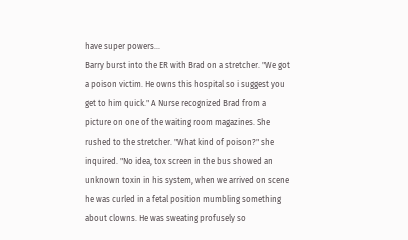have super powers...
Barry burst into the ER with Brad on a stretcher. "We got a poison victim. He owns this hospital so i suggest you get to him quick." A Nurse recognized Brad from a picture on one of the waiting room magazines. She rushed to the stretcher. "What kind of poison?" she inquired. "No idea, tox screen in the bus showed an unknown toxin in his system, when we arrived on scene he was curled in a fetal position mumbling something about clowns. He was sweating profusely so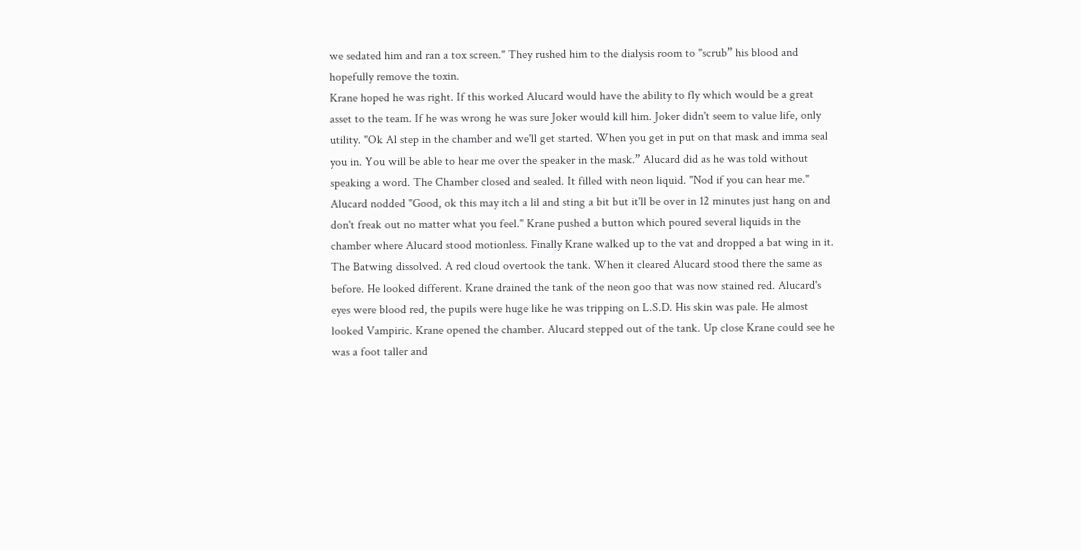we sedated him and ran a tox screen." They rushed him to the dialysis room to "scrub” his blood and hopefully remove the toxin.
Krane hoped he was right. If this worked Alucard would have the ability to fly which would be a great asset to the team. If he was wrong he was sure Joker would kill him. Joker didn't seem to value life, only utility. "Ok Al step in the chamber and we'll get started. When you get in put on that mask and imma seal you in. You will be able to hear me over the speaker in the mask.” Alucard did as he was told without speaking a word. The Chamber closed and sealed. It filled with neon liquid. "Nod if you can hear me." Alucard nodded "Good, ok this may itch a lil and sting a bit but it'll be over in 12 minutes just hang on and don't freak out no matter what you feel." Krane pushed a button which poured several liquids in the chamber where Alucard stood motionless. Finally Krane walked up to the vat and dropped a bat wing in it. The Batwing dissolved. A red cloud overtook the tank. When it cleared Alucard stood there the same as before. He looked different. Krane drained the tank of the neon goo that was now stained red. Alucard's eyes were blood red, the pupils were huge like he was tripping on L.S.D. His skin was pale. He almost looked Vampiric. Krane opened the chamber. Alucard stepped out of the tank. Up close Krane could see he was a foot taller and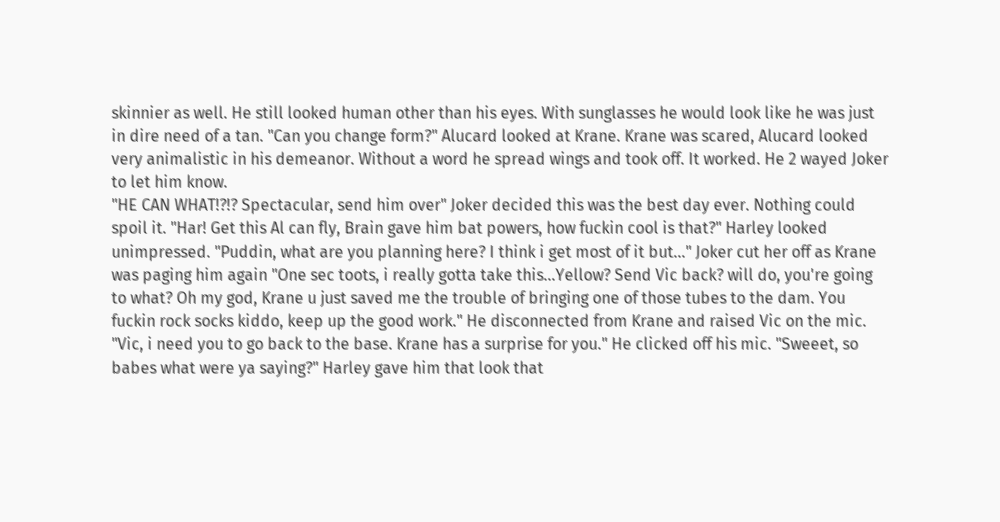skinnier as well. He still looked human other than his eyes. With sunglasses he would look like he was just in dire need of a tan. "Can you change form?" Alucard looked at Krane. Krane was scared, Alucard looked very animalistic in his demeanor. Without a word he spread wings and took off. It worked. He 2 wayed Joker to let him know.
"HE CAN WHAT!?!? Spectacular, send him over" Joker decided this was the best day ever. Nothing could spoil it. "Har! Get this Al can fly, Brain gave him bat powers, how fuckin cool is that?" Harley looked unimpressed. "Puddin, what are you planning here? I think i get most of it but..." Joker cut her off as Krane was paging him again "One sec toots, i really gotta take this...Yellow? Send Vic back? will do, you're going to what? Oh my god, Krane u just saved me the trouble of bringing one of those tubes to the dam. You fuckin rock socks kiddo, keep up the good work." He disconnected from Krane and raised Vic on the mic. "Vic, i need you to go back to the base. Krane has a surprise for you." He clicked off his mic. "Sweeet, so babes what were ya saying?" Harley gave him that look that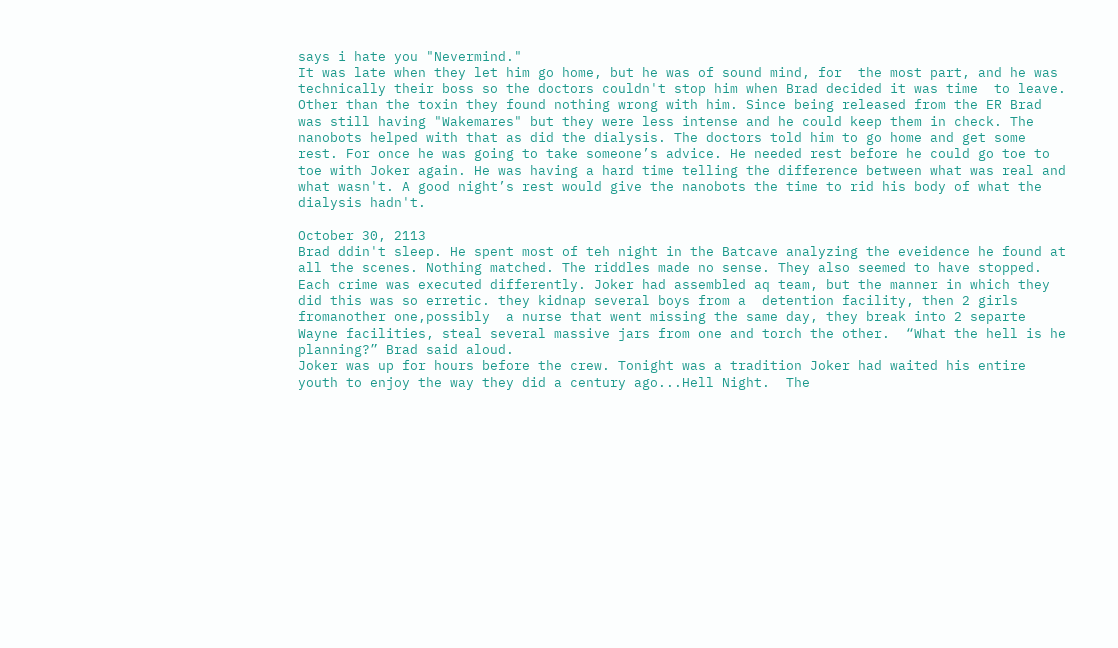says i hate you "Nevermind."
It was late when they let him go home, but he was of sound mind, for  the most part, and he was technically their boss so the doctors couldn't stop him when Brad decided it was time  to leave. Other than the toxin they found nothing wrong with him. Since being released from the ER Brad was still having "Wakemares" but they were less intense and he could keep them in check. The nanobots helped with that as did the dialysis. The doctors told him to go home and get some rest. For once he was going to take someone’s advice. He needed rest before he could go toe to toe with Joker again. He was having a hard time telling the difference between what was real and what wasn't. A good night’s rest would give the nanobots the time to rid his body of what the dialysis hadn't.

October 30, 2113
Brad ddin't sleep. He spent most of teh night in the Batcave analyzing the eveidence he found at all the scenes. Nothing matched. The riddles made no sense. They also seemed to have stopped. Each crime was executed differently. Joker had assembled aq team, but the manner in which they did this was so erretic. they kidnap several boys from a  detention facility, then 2 girls fromanother one,possibly  a nurse that went missing the same day, they break into 2 separte Wayne facilities, steal several massive jars from one and torch the other.  “What the hell is he planning?” Brad said aloud.
Joker was up for hours before the crew. Tonight was a tradition Joker had waited his entire youth to enjoy the way they did a century ago...Hell Night.  The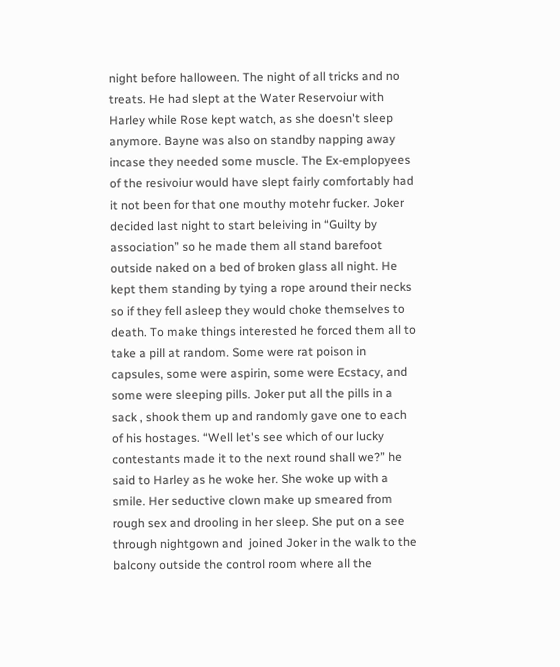night before halloween. The night of all tricks and no treats. He had slept at the Water Reservoiur with Harley while Rose kept watch, as she doesn't sleep anymore. Bayne was also on standby napping away incase they needed some muscle. The Ex-emplopyees of the resivoiur would have slept fairly comfortably had it not been for that one mouthy motehr fucker. Joker decided last night to start beleiving in “Guilty by association” so he made them all stand barefoot outside naked on a bed of broken glass all night. He kept them standing by tying a rope around their necks so if they fell asleep they would choke themselves to death. To make things interested he forced them all to take a pill at random. Some were rat poison in capsules, some were aspirin, some were Ecstacy, and some were sleeping pills. Joker put all the pills in a sack , shook them up and randomly gave one to each of his hostages. “Well let's see which of our lucky contestants made it to the next round shall we?” he said to Harley as he woke her. She woke up with a smile. Her seductive clown make up smeared from rough sex and drooling in her sleep. She put on a see through nightgown and  joined Joker in the walk to the balcony outside the control room where all the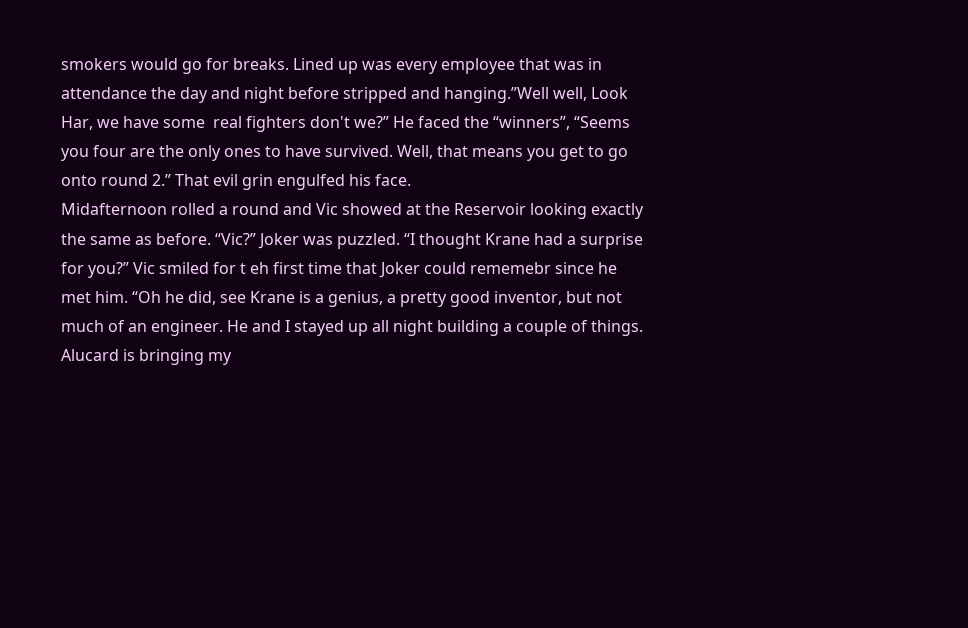smokers would go for breaks. Lined up was every employee that was in attendance the day and night before stripped and hanging.”Well well, Look Har, we have some  real fighters don't we?” He faced the “winners”, “Seems you four are the only ones to have survived. Well, that means you get to go onto round 2.” That evil grin engulfed his face.
Midafternoon rolled a round and Vic showed at the Reservoir looking exactly the same as before. “Vic?” Joker was puzzled. “I thought Krane had a surprise for you?” Vic smiled for t eh first time that Joker could rememebr since he met him. “Oh he did, see Krane is a genius, a pretty good inventor, but not much of an engineer. He and I stayed up all night building a couple of things. Alucard is bringing my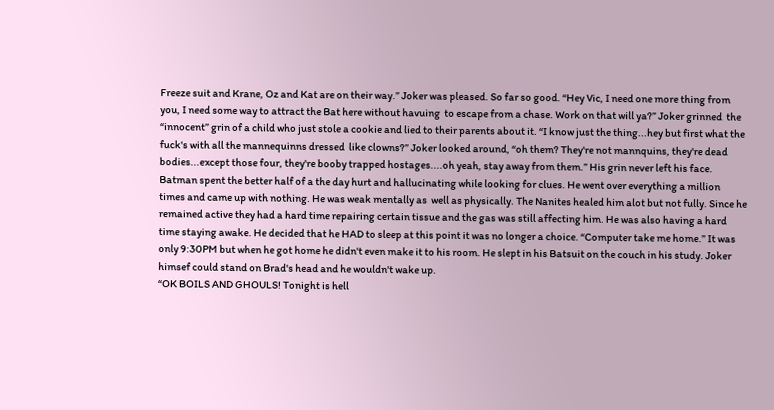Freeze suit and Krane, Oz and Kat are on their way.” Joker was pleased. So far so good. “Hey Vic, I need one more thing from you, I need some way to attract the Bat here without havuing  to escape from a chase. Work on that will ya?” Joker grinned  the “innocent” grin of a child who just stole a cookie and lied to their parents about it. “I know just the thing...hey but first what the fuck's with all the mannequinns dressed  like clowns?” Joker looked around, “oh them? They're not mannquins, they're dead bodies...except those four, they're booby trapped hostages....oh yeah, stay away from them.” His grin never left his face.
Batman spent the better half of a the day hurt and hallucinating while looking for clues. He went over everything a million times and came up with nothing. He was weak mentally as  well as physically. The Nanites healed him alot but not fully. Since he remained active they had a hard time repairing certain tissue and the gas was still affecting him. He was also having a hard time staying awake. He decided that he HAD to sleep at this point it was no longer a choice. “Computer take me home.” It was only 9:30PM but when he got home he didn't even make it to his room. He slept in his Batsuit on the couch in his study. Joker himsef could stand on Brad's head and he wouldn't wake up.
“OK BOILS AND GHOULS! Tonight is hell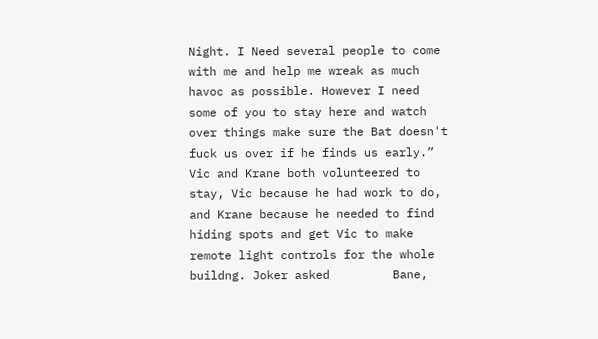Night. I Need several people to come with me and help me wreak as much havoc as possible. However I need some of you to stay here and watch over things make sure the Bat doesn't fuck us over if he finds us early.”  Vic and Krane both volunteered to stay, Vic because he had work to do, and Krane because he needed to find hiding spots and get Vic to make remote light controls for the whole buildng. Joker asked         Bane,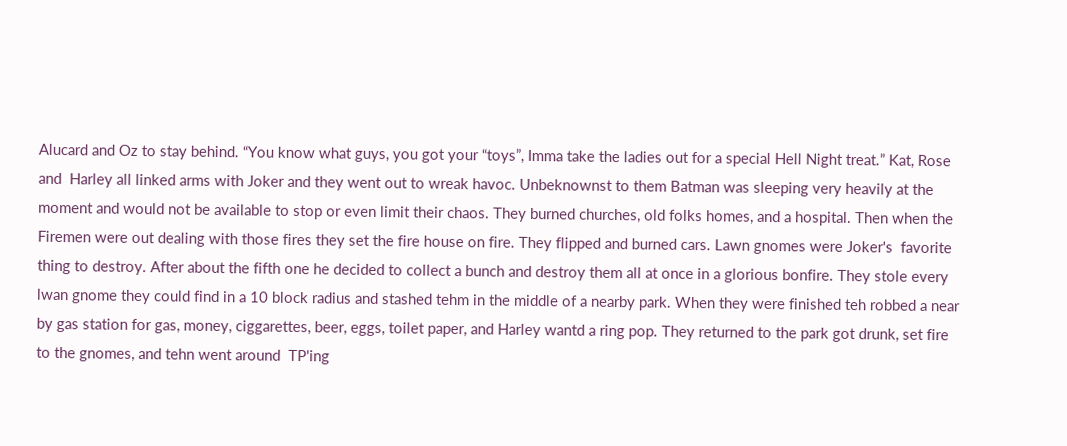Alucard and Oz to stay behind. “You know what guys, you got your “toys”, Imma take the ladies out for a special Hell Night treat.” Kat, Rose and  Harley all linked arms with Joker and they went out to wreak havoc. Unbeknownst to them Batman was sleeping very heavily at the moment and would not be available to stop or even limit their chaos. They burned churches, old folks homes, and a hospital. Then when the Firemen were out dealing with those fires they set the fire house on fire. They flipped and burned cars. Lawn gnomes were Joker's  favorite thing to destroy. After about the fifth one he decided to collect a bunch and destroy them all at once in a glorious bonfire. They stole every lwan gnome they could find in a 10 block radius and stashed tehm in the middle of a nearby park. When they were finished teh robbed a near by gas station for gas, money, ciggarettes, beer, eggs, toilet paper, and Harley wantd a ring pop. They returned to the park got drunk, set fire to the gnomes, and tehn went around  TP'ing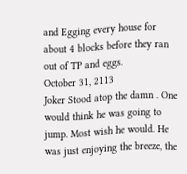and Egging every house for about 4 blocks before they ran out of TP and eggs.
October 31, 2113
Joker Stood atop the damn . One would think he was going to jump. Most wish he would. He was just enjoying the breeze, the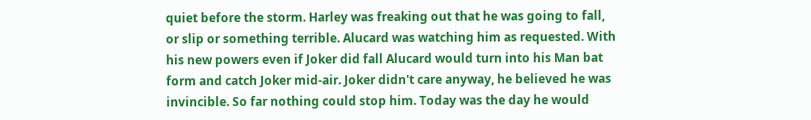quiet before the storm. Harley was freaking out that he was going to fall, or slip or something terrible. Alucard was watching him as requested. With his new powers even if Joker did fall Alucard would turn into his Man bat form and catch Joker mid-air. Joker didn't care anyway, he believed he was invincible. So far nothing could stop him. Today was the day he would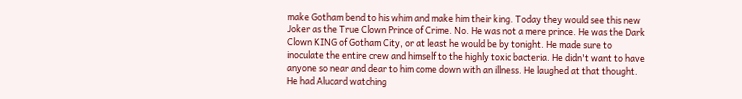make Gotham bend to his whim and make him their king. Today they would see this new Joker as the True Clown Prince of Crime. No. He was not a mere prince. He was the Dark Clown KING of Gotham City, or at least he would be by tonight. He made sure to inoculate the entire crew and himself to the highly toxic bacteria. He didn't want to have anyone so near and dear to him come down with an illness. He laughed at that thought. He had Alucard watching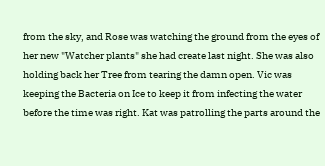from the sky, and Rose was watching the ground from the eyes of her new "Watcher plants" she had create last night. She was also holding back her Tree from tearing the damn open. Vic was keeping the Bacteria on Ice to keep it from infecting the water before the time was right. Kat was patrolling the parts around the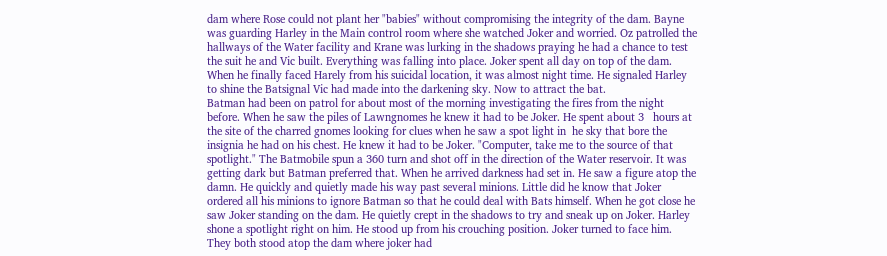dam where Rose could not plant her "babies" without compromising the integrity of the dam. Bayne was guarding Harley in the Main control room where she watched Joker and worried. Oz patrolled the hallways of the Water facility and Krane was lurking in the shadows praying he had a chance to test the suit he and Vic built. Everything was falling into place. Joker spent all day on top of the dam. When he finally faced Harely from his suicidal location, it was almost night time. He signaled Harley to shine the Batsignal Vic had made into the darkening sky. Now to attract the bat.
Batman had been on patrol for about most of the morning investigating the fires from the night before. When he saw the piles of Lawngnomes he knew it had to be Joker. He spent about 3   hours at the site of the charred gnomes looking for clues when he saw a spot light in  he sky that bore the insignia he had on his chest. He knew it had to be Joker. "Computer, take me to the source of that spotlight." The Batmobile spun a 360 turn and shot off in the direction of the Water reservoir. It was getting dark but Batman preferred that. When he arrived darkness had set in. He saw a figure atop the damn. He quickly and quietly made his way past several minions. Little did he know that Joker ordered all his minions to ignore Batman so that he could deal with Bats himself. When he got close he saw Joker standing on the dam. He quietly crept in the shadows to try and sneak up on Joker. Harley shone a spotlight right on him. He stood up from his crouching position. Joker turned to face him. They both stood atop the dam where joker had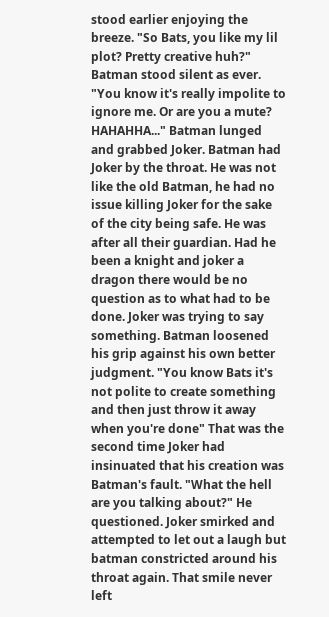stood earlier enjoying the breeze. "So Bats, you like my lil plot? Pretty creative huh?" Batman stood silent as ever. "You know it's really impolite to ignore me. Or are you a mute? HAHAHHA..." Batman lunged and grabbed Joker. Batman had Joker by the throat. He was not like the old Batman, he had no issue killing Joker for the sake of the city being safe. He was after all their guardian. Had he been a knight and joker a dragon there would be no question as to what had to be done. Joker was trying to say something. Batman loosened his grip against his own better judgment. "You know Bats it's not polite to create something and then just throw it away when you're done" That was the second time Joker had insinuated that his creation was Batman's fault. "What the hell are you talking about?" He questioned. Joker smirked and attempted to let out a laugh but batman constricted around his throat again. That smile never left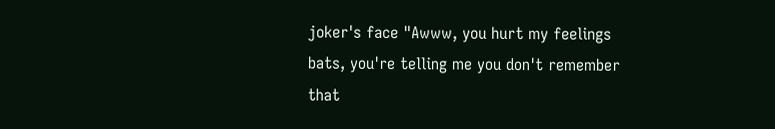joker's face "Awww, you hurt my feelings bats, you're telling me you don't remember that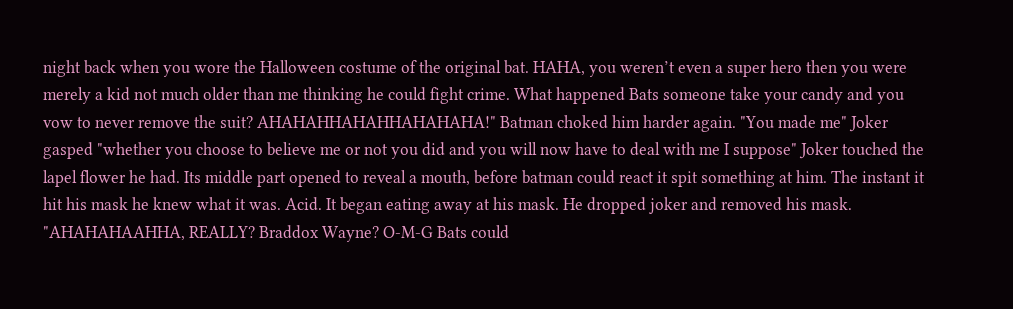night back when you wore the Halloween costume of the original bat. HAHA, you weren’t even a super hero then you were merely a kid not much older than me thinking he could fight crime. What happened Bats someone take your candy and you vow to never remove the suit? AHAHAHHAHAHHAHAHAHA!" Batman choked him harder again. "You made me" Joker gasped "whether you choose to believe me or not you did and you will now have to deal with me I suppose" Joker touched the lapel flower he had. Its middle part opened to reveal a mouth, before batman could react it spit something at him. The instant it hit his mask he knew what it was. Acid. It began eating away at his mask. He dropped joker and removed his mask. "AHAHAHAAHHA, REALLY? Braddox Wayne? O-M-G Bats could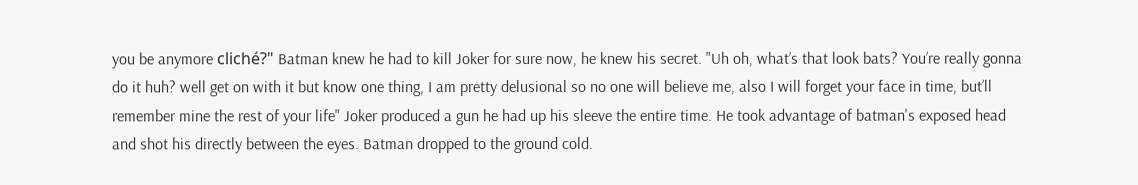you be anymore cliché?" Batman knew he had to kill Joker for sure now, he knew his secret. "Uh oh, what’s that look bats? You’re really gonna do it huh? well get on with it but know one thing, I am pretty delusional so no one will believe me, also I will forget your face in time, but’ll remember mine the rest of your life" Joker produced a gun he had up his sleeve the entire time. He took advantage of batman's exposed head and shot his directly between the eyes. Batman dropped to the ground cold.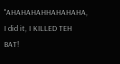"AHAHAHAHHAHAHAHA, I did it, I KILLED TEH BAT!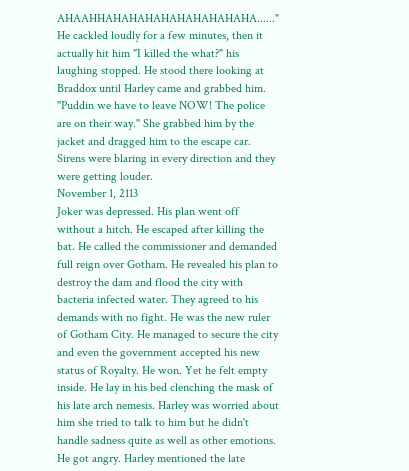AHAAHHAHAHAHAHAHAHAHAHAHA......" He cackled loudly for a few minutes, then it actually hit him "I killed the what?" his laughing stopped. He stood there looking at Braddox until Harley came and grabbed him. "Puddin we have to leave NOW! The police are on their way." She grabbed him by the jacket and dragged him to the escape car. Sirens were blaring in every direction and they were getting louder.
November 1, 2113
Joker was depressed. His plan went off without a hitch. He escaped after killing the bat. He called the commissioner and demanded full reign over Gotham. He revealed his plan to destroy the dam and flood the city with bacteria infected water. They agreed to his demands with no fight. He was the new ruler of Gotham City. He managed to secure the city and even the government accepted his new status of Royalty. He won. Yet he felt empty inside. He lay in his bed clenching the mask of his late arch nemesis. Harley was worried about him she tried to talk to him but he didn't handle sadness quite as well as other emotions. He got angry. Harley mentioned the late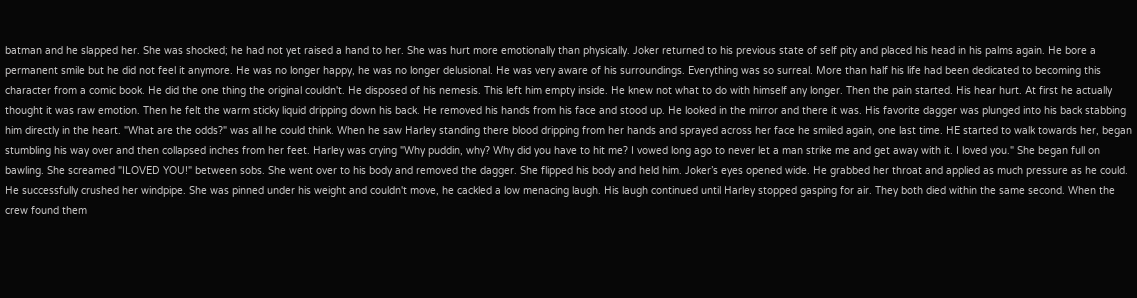batman and he slapped her. She was shocked; he had not yet raised a hand to her. She was hurt more emotionally than physically. Joker returned to his previous state of self pity and placed his head in his palms again. He bore a permanent smile but he did not feel it anymore. He was no longer happy, he was no longer delusional. He was very aware of his surroundings. Everything was so surreal. More than half his life had been dedicated to becoming this character from a comic book. He did the one thing the original couldn't. He disposed of his nemesis. This left him empty inside. He knew not what to do with himself any longer. Then the pain started. His hear hurt. At first he actually thought it was raw emotion. Then he felt the warm sticky liquid dripping down his back. He removed his hands from his face and stood up. He looked in the mirror and there it was. His favorite dagger was plunged into his back stabbing him directly in the heart. "What are the odds?" was all he could think. When he saw Harley standing there blood dripping from her hands and sprayed across her face he smiled again, one last time. HE started to walk towards her, began stumbling his way over and then collapsed inches from her feet. Harley was crying "Why puddin, why? Why did you have to hit me? I vowed long ago to never let a man strike me and get away with it. I loved you." She began full on bawling. She screamed "ILOVED YOU!" between sobs. She went over to his body and removed the dagger. She flipped his body and held him. Joker’s eyes opened wide. He grabbed her throat and applied as much pressure as he could. He successfully crushed her windpipe. She was pinned under his weight and couldn't move, he cackled a low menacing laugh. His laugh continued until Harley stopped gasping for air. They both died within the same second. When the crew found them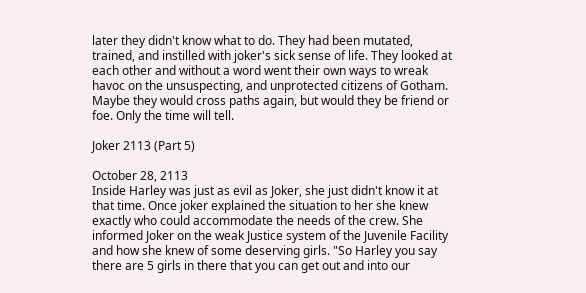later they didn't know what to do. They had been mutated, trained, and instilled with joker's sick sense of life. They looked at each other and without a word went their own ways to wreak havoc on the unsuspecting, and unprotected citizens of Gotham. Maybe they would cross paths again, but would they be friend or foe. Only the time will tell.

Joker 2113 (Part 5)

October 28, 2113
Inside Harley was just as evil as Joker, she just didn't know it at that time. Once joker explained the situation to her she knew exactly who could accommodate the needs of the crew. She informed Joker on the weak Justice system of the Juvenile Facility and how she knew of some deserving girls. "So Harley you say there are 5 girls in there that you can get out and into our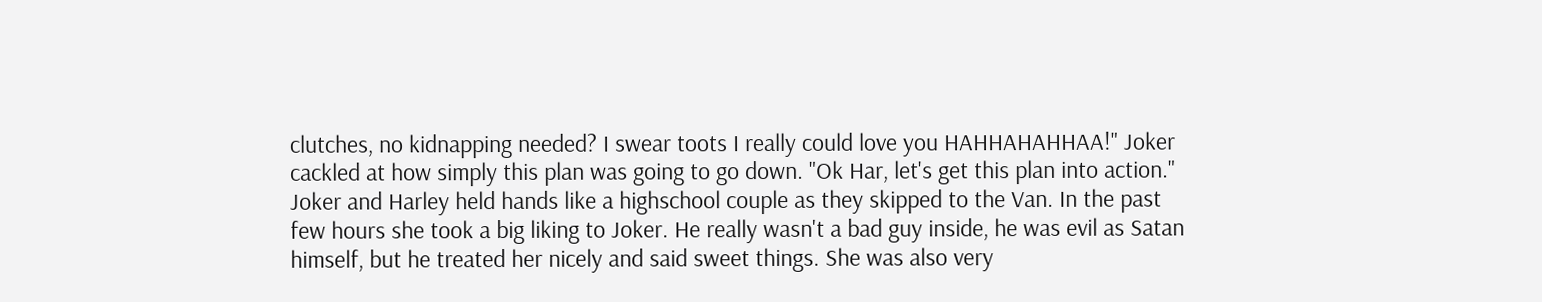clutches, no kidnapping needed? I swear toots I really could love you HAHHAHAHHAA!" Joker cackled at how simply this plan was going to go down. "Ok Har, let's get this plan into action." Joker and Harley held hands like a highschool couple as they skipped to the Van. In the past few hours she took a big liking to Joker. He really wasn't a bad guy inside, he was evil as Satan himself, but he treated her nicely and said sweet things. She was also very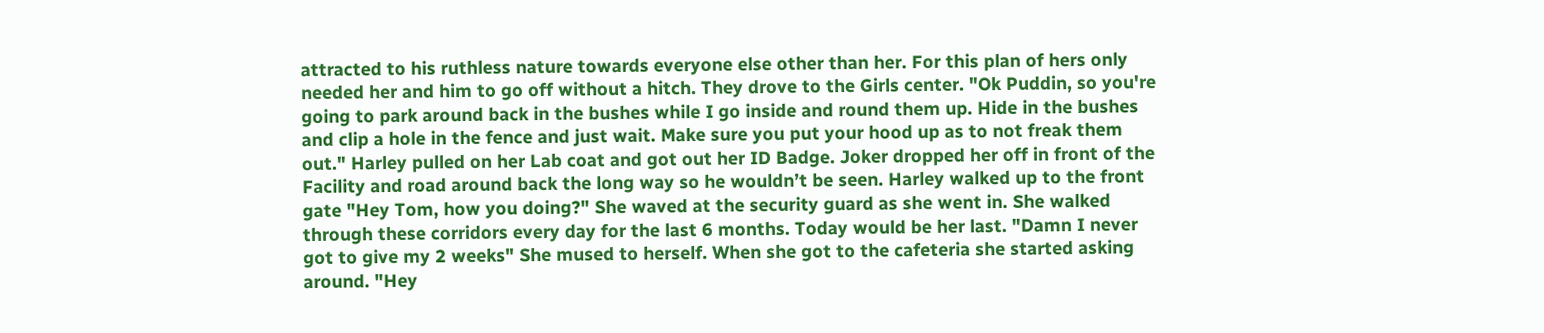attracted to his ruthless nature towards everyone else other than her. For this plan of hers only needed her and him to go off without a hitch. They drove to the Girls center. "Ok Puddin, so you're going to park around back in the bushes while I go inside and round them up. Hide in the bushes and clip a hole in the fence and just wait. Make sure you put your hood up as to not freak them out." Harley pulled on her Lab coat and got out her ID Badge. Joker dropped her off in front of the Facility and road around back the long way so he wouldn’t be seen. Harley walked up to the front gate "Hey Tom, how you doing?" She waved at the security guard as she went in. She walked through these corridors every day for the last 6 months. Today would be her last. "Damn I never got to give my 2 weeks" She mused to herself. When she got to the cafeteria she started asking around. "Hey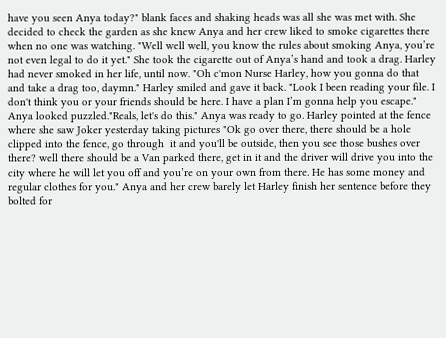have you seen Anya today?" blank faces and shaking heads was all she was met with. She decided to check the garden as she knew Anya and her crew liked to smoke cigarettes there when no one was watching. "Well well well, you know the rules about smoking Anya, you’re not even legal to do it yet." She took the cigarette out of Anya’s hand and took a drag. Harley had never smoked in her life, until now. "Oh c'mon Nurse Harley, how you gonna do that and take a drag too, daymn." Harley smiled and gave it back. "Look I been reading your file. I don't think you or your friends should be here. I have a plan I’m gonna help you escape." Anya looked puzzled."Reals, let's do this." Anya was ready to go. Harley pointed at the fence where she saw Joker yesterday taking pictures "Ok go over there, there should be a hole clipped into the fence, go through  it and you'll be outside, then you see those bushes over there? well there should be a Van parked there, get in it and the driver will drive you into the city where he will let you off and you’re on your own from there. He has some money and regular clothes for you." Anya and her crew barely let Harley finish her sentence before they bolted for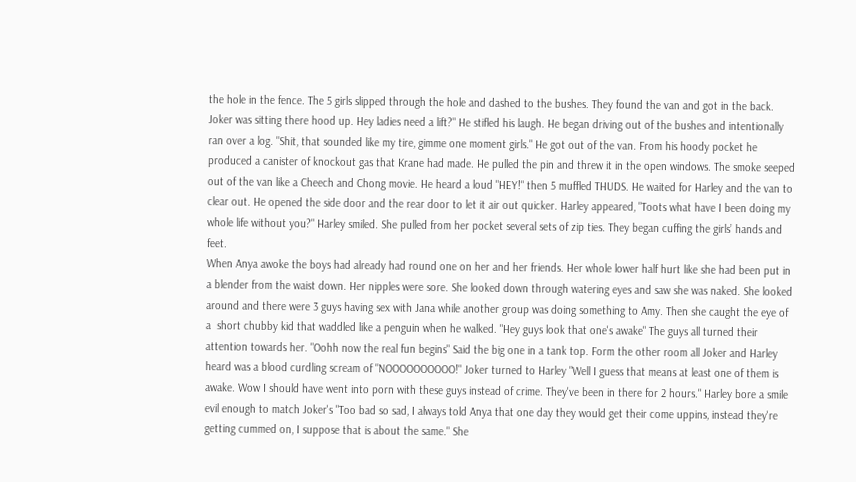the hole in the fence. The 5 girls slipped through the hole and dashed to the bushes. They found the van and got in the back. Joker was sitting there hood up. Hey ladies need a lift?" He stifled his laugh. He began driving out of the bushes and intentionally ran over a log. "Shit, that sounded like my tire, gimme one moment girls." He got out of the van. From his hoody pocket he produced a canister of knockout gas that Krane had made. He pulled the pin and threw it in the open windows. The smoke seeped out of the van like a Cheech and Chong movie. He heard a loud "HEY!" then 5 muffled THUDS. He waited for Harley and the van to clear out. He opened the side door and the rear door to let it air out quicker. Harley appeared, "Toots what have I been doing my whole life without you?" Harley smiled. She pulled from her pocket several sets of zip ties. They began cuffing the girls’ hands and feet.
When Anya awoke the boys had already had round one on her and her friends. Her whole lower half hurt like she had been put in  a blender from the waist down. Her nipples were sore. She looked down through watering eyes and saw she was naked. She looked around and there were 3 guys having sex with Jana while another group was doing something to Amy. Then she caught the eye of a  short chubby kid that waddled like a penguin when he walked. "Hey guys look that one's awake" The guys all turned their attention towards her. "Oohh now the real fun begins" Said the big one in a tank top. Form the other room all Joker and Harley heard was a blood curdling scream of "NOOOOOOOOOO!" Joker turned to Harley "Well I guess that means at least one of them is awake. Wow I should have went into porn with these guys instead of crime. They've been in there for 2 hours." Harley bore a smile evil enough to match Joker's "Too bad so sad, I always told Anya that one day they would get their come uppins, instead they're getting cummed on, I suppose that is about the same." She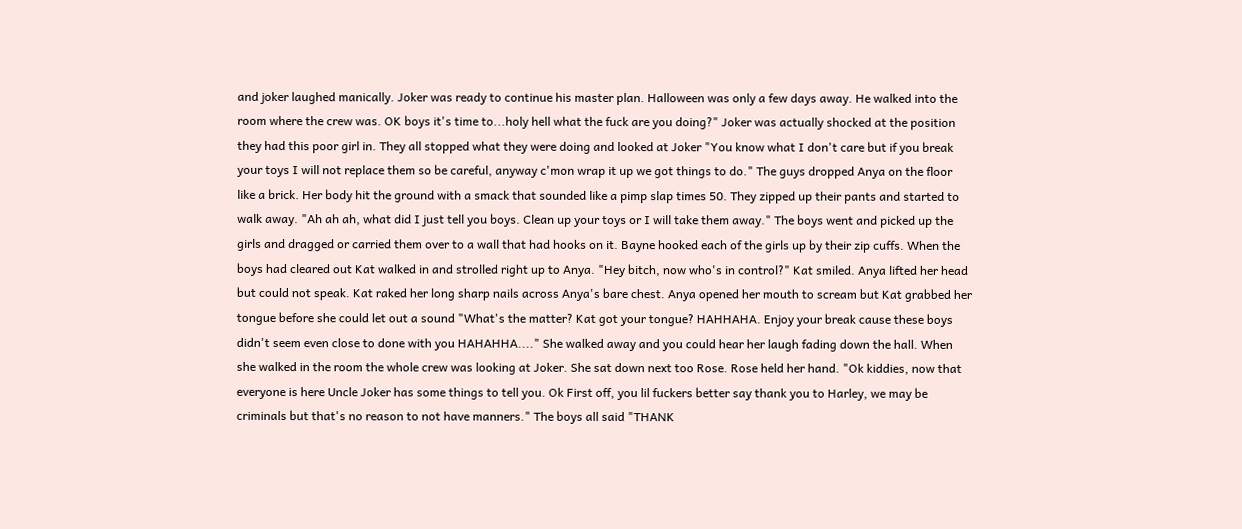and joker laughed manically. Joker was ready to continue his master plan. Halloween was only a few days away. He walked into the room where the crew was. OK boys it's time to...holy hell what the fuck are you doing?" Joker was actually shocked at the position they had this poor girl in. They all stopped what they were doing and looked at Joker "You know what I don't care but if you break your toys I will not replace them so be careful, anyway c'mon wrap it up we got things to do." The guys dropped Anya on the floor like a brick. Her body hit the ground with a smack that sounded like a pimp slap times 50. They zipped up their pants and started to walk away. "Ah ah ah, what did I just tell you boys. Clean up your toys or I will take them away." The boys went and picked up the girls and dragged or carried them over to a wall that had hooks on it. Bayne hooked each of the girls up by their zip cuffs. When the boys had cleared out Kat walked in and strolled right up to Anya. "Hey bitch, now who's in control?" Kat smiled. Anya lifted her head but could not speak. Kat raked her long sharp nails across Anya's bare chest. Anya opened her mouth to scream but Kat grabbed her tongue before she could let out a sound "What's the matter? Kat got your tongue? HAHHAHA. Enjoy your break cause these boys didn't seem even close to done with you HAHAHHA...." She walked away and you could hear her laugh fading down the hall. When she walked in the room the whole crew was looking at Joker. She sat down next too Rose. Rose held her hand. "Ok kiddies, now that everyone is here Uncle Joker has some things to tell you. Ok First off, you lil fuckers better say thank you to Harley, we may be criminals but that's no reason to not have manners." The boys all said "THANK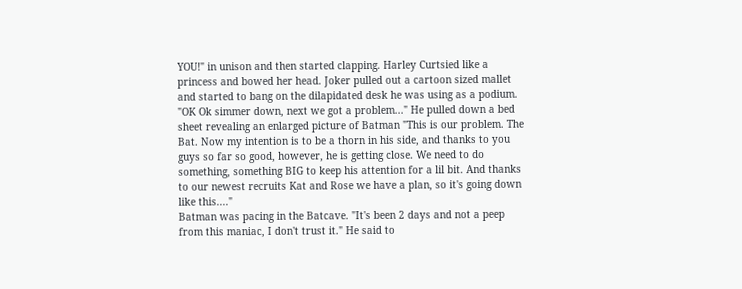YOU!" in unison and then started clapping. Harley Curtsied like a princess and bowed her head. Joker pulled out a cartoon sized mallet and started to bang on the dilapidated desk he was using as a podium. "OK Ok simmer down, next we got a problem..." He pulled down a bed sheet revealing an enlarged picture of Batman "This is our problem. The Bat. Now my intention is to be a thorn in his side, and thanks to you guys so far so good, however, he is getting close. We need to do something, something BIG to keep his attention for a lil bit. And thanks to our newest recruits Kat and Rose we have a plan, so it's going down like this...."
Batman was pacing in the Batcave. "It's been 2 days and not a peep from this maniac, I don't trust it." He said to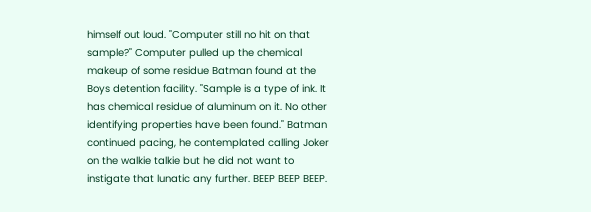himself out loud. "Computer still no hit on that sample?" Computer pulled up the chemical makeup of some residue Batman found at the Boys detention facility. "Sample is a type of ink. It has chemical residue of aluminum on it. No other identifying properties have been found." Batman continued pacing, he contemplated calling Joker on the walkie talkie but he did not want to instigate that lunatic any further. BEEP BEEP BEEP.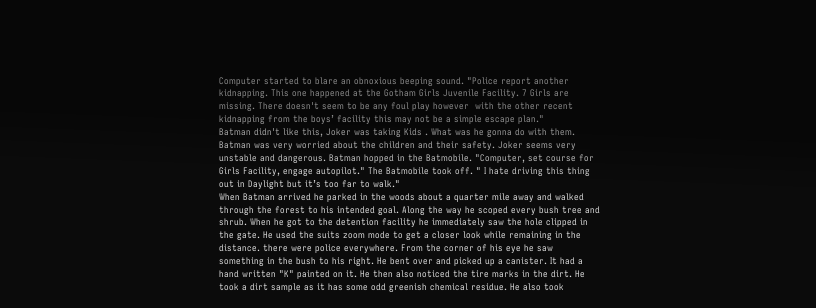Computer started to blare an obnoxious beeping sound. "Police report another kidnapping. This one happened at the Gotham Girls Juvenile Facility. 7 Girls are missing. There doesn't seem to be any foul play however  with the other recent kidnapping from the boys’ facility this may not be a simple escape plan."
Batman didn't like this, Joker was taking Kids . What was he gonna do with them. Batman was very worried about the children and their safety. Joker seems very unstable and dangerous. Batman hopped in the Batmobile. "Computer, set course for Girls Facility, engage autopilot." The Batmobile took off. " I hate driving this thing out in Daylight but it’s too far to walk."
When Batman arrived he parked in the woods about a quarter mile away and walked through the forest to his intended goal. Along the way he scoped every bush tree and shrub. When he got to the detention facility he immediately saw the hole clipped in the gate. He used the suits zoom mode to get a closer look while remaining in the distance. there were police everywhere. From the corner of his eye he saw something in the bush to his right. He bent over and picked up a canister. It had a hand written "K" painted on it. He then also noticed the tire marks in the dirt. He took a dirt sample as it has some odd greenish chemical residue. He also took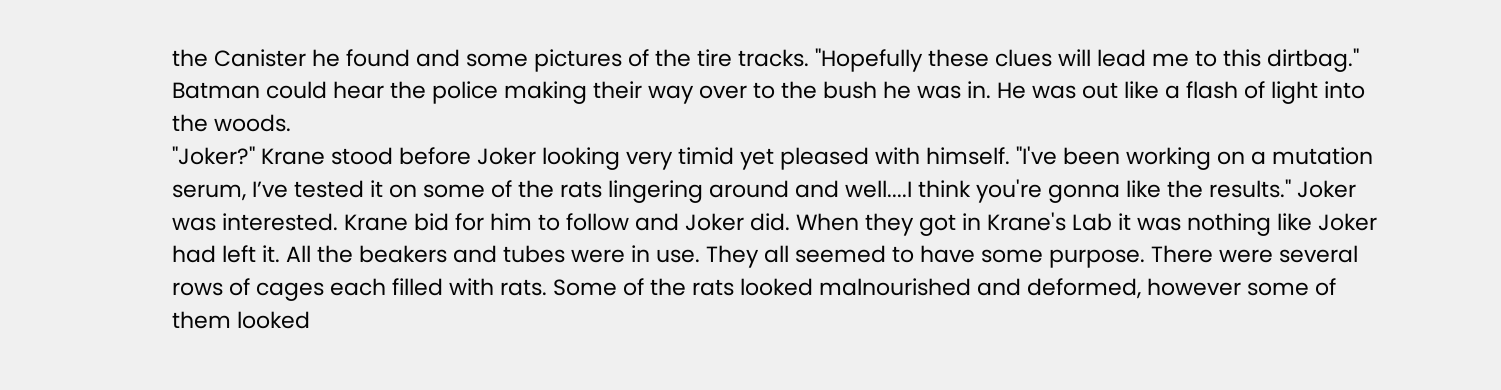the Canister he found and some pictures of the tire tracks. "Hopefully these clues will lead me to this dirtbag." Batman could hear the police making their way over to the bush he was in. He was out like a flash of light into the woods.
"Joker?" Krane stood before Joker looking very timid yet pleased with himself. "I've been working on a mutation serum, I’ve tested it on some of the rats lingering around and well....I think you're gonna like the results." Joker was interested. Krane bid for him to follow and Joker did. When they got in Krane's Lab it was nothing like Joker had left it. All the beakers and tubes were in use. They all seemed to have some purpose. There were several rows of cages each filled with rats. Some of the rats looked malnourished and deformed, however some of them looked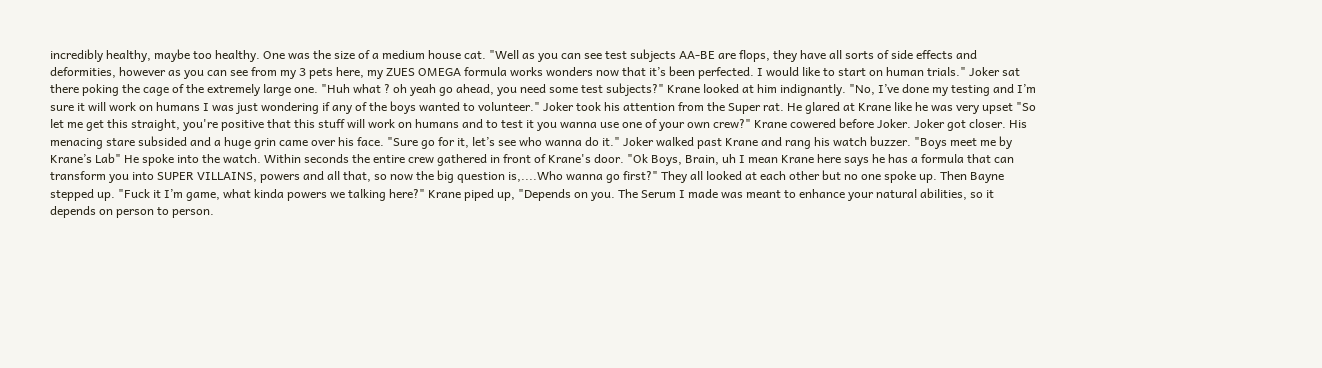incredibly healthy, maybe too healthy. One was the size of a medium house cat. "Well as you can see test subjects AA-BE are flops, they have all sorts of side effects and deformities, however as you can see from my 3 pets here, my ZUES OMEGA formula works wonders now that it’s been perfected. I would like to start on human trials." Joker sat there poking the cage of the extremely large one. "Huh what ? oh yeah go ahead, you need some test subjects?" Krane looked at him indignantly. "No, I’ve done my testing and I’m sure it will work on humans I was just wondering if any of the boys wanted to volunteer." Joker took his attention from the Super rat. He glared at Krane like he was very upset "So let me get this straight, you're positive that this stuff will work on humans and to test it you wanna use one of your own crew?" Krane cowered before Joker. Joker got closer. His menacing stare subsided and a huge grin came over his face. "Sure go for it, let’s see who wanna do it." Joker walked past Krane and rang his watch buzzer. "Boys meet me by Krane’s Lab" He spoke into the watch. Within seconds the entire crew gathered in front of Krane's door. "Ok Boys, Brain, uh I mean Krane here says he has a formula that can transform you into SUPER VILLAINS, powers and all that, so now the big question is,....Who wanna go first?" They all looked at each other but no one spoke up. Then Bayne stepped up. "Fuck it I’m game, what kinda powers we talking here?" Krane piped up, "Depends on you. The Serum I made was meant to enhance your natural abilities, so it depends on person to person.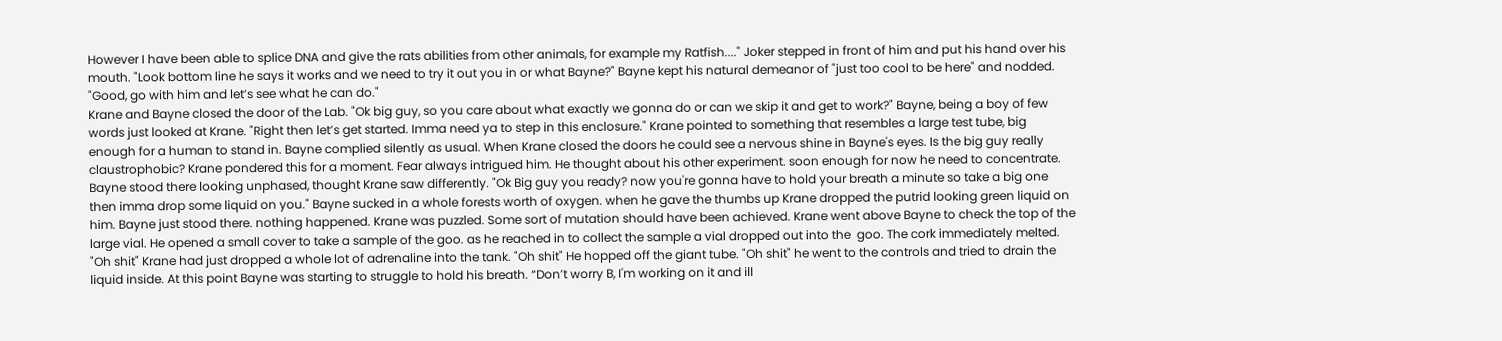However I have been able to splice DNA and give the rats abilities from other animals, for example my Ratfish...." Joker stepped in front of him and put his hand over his mouth. "Look bottom line he says it works and we need to try it out you in or what Bayne?" Bayne kept his natural demeanor of "just too cool to be here" and nodded. "Good, go with him and let’s see what he can do."
Krane and Bayne closed the door of the Lab. "Ok big guy, so you care about what exactly we gonna do or can we skip it and get to work?" Bayne, being a boy of few words just looked at Krane. "Right then let’s get started. Imma need ya to step in this enclosure." Krane pointed to something that resembles a large test tube, big enough for a human to stand in. Bayne complied silently as usual. When Krane closed the doors he could see a nervous shine in Bayne's eyes. Is the big guy really claustrophobic? Krane pondered this for a moment. Fear always intrigued him. He thought about his other experiment. soon enough for now he need to concentrate. Bayne stood there looking unphased, thought Krane saw differently. "Ok Big guy you ready? now you're gonna have to hold your breath a minute so take a big one then imma drop some liquid on you." Bayne sucked in a whole forests worth of oxygen. when he gave the thumbs up Krane dropped the putrid looking green liquid on him. Bayne just stood there. nothing happened. Krane was puzzled. Some sort of mutation should have been achieved. Krane went above Bayne to check the top of the large vial. He opened a small cover to take a sample of the goo. as he reached in to collect the sample a vial dropped out into the  goo. The cork immediately melted. "Oh shit" Krane had just dropped a whole lot of adrenaline into the tank. "Oh shit" He hopped off the giant tube. "Oh shit" he went to the controls and tried to drain the liquid inside. At this point Bayne was starting to struggle to hold his breath. “Don’t worry B, I'm working on it and ill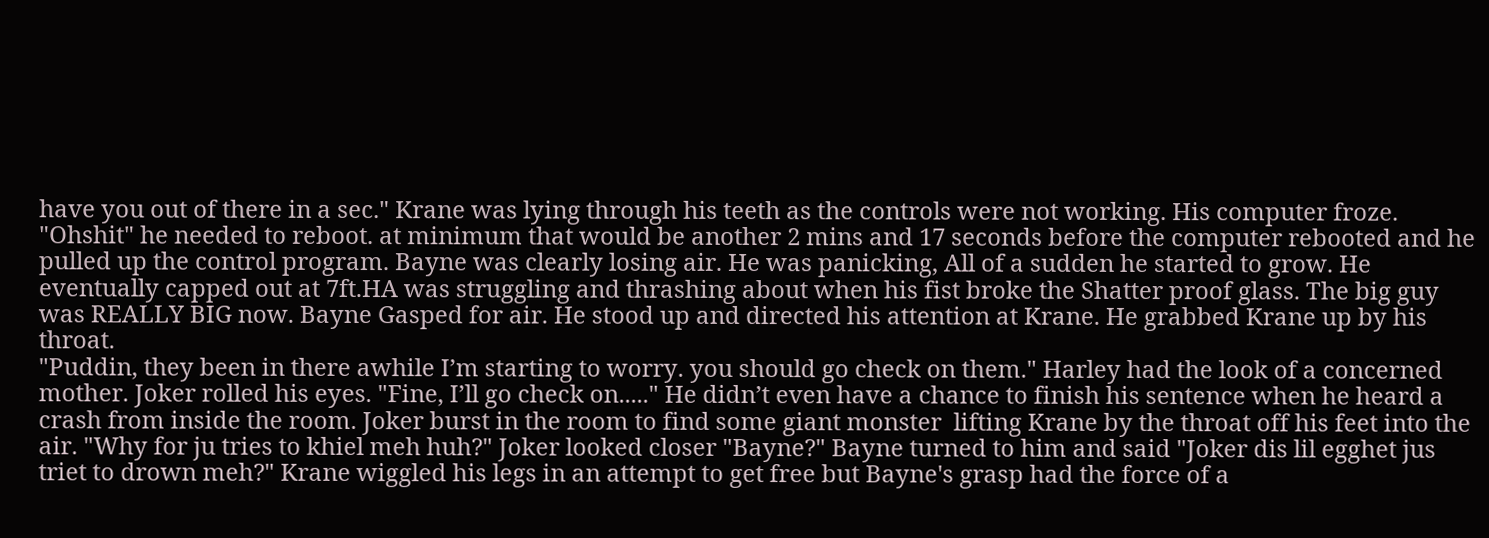have you out of there in a sec." Krane was lying through his teeth as the controls were not working. His computer froze. "Ohshit" he needed to reboot. at minimum that would be another 2 mins and 17 seconds before the computer rebooted and he pulled up the control program. Bayne was clearly losing air. He was panicking, All of a sudden he started to grow. He eventually capped out at 7ft.HA was struggling and thrashing about when his fist broke the Shatter proof glass. The big guy was REALLY BIG now. Bayne Gasped for air. He stood up and directed his attention at Krane. He grabbed Krane up by his throat.
"Puddin, they been in there awhile I’m starting to worry. you should go check on them." Harley had the look of a concerned mother. Joker rolled his eyes. "Fine, I’ll go check on....." He didn’t even have a chance to finish his sentence when he heard a crash from inside the room. Joker burst in the room to find some giant monster  lifting Krane by the throat off his feet into the air. "Why for ju tries to khiel meh huh?" Joker looked closer "Bayne?" Bayne turned to him and said "Joker dis lil egghet jus triet to drown meh?" Krane wiggled his legs in an attempt to get free but Bayne's grasp had the force of a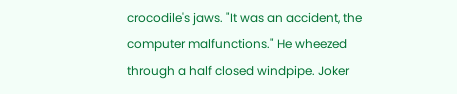crocodile's jaws. "It was an accident, the computer malfunctions." He wheezed through a half closed windpipe. Joker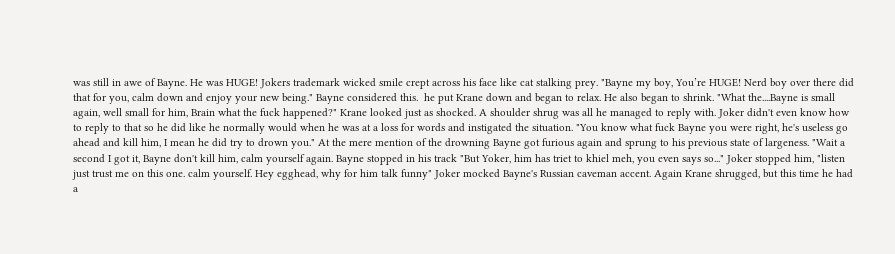was still in awe of Bayne. He was HUGE! Jokers trademark wicked smile crept across his face like cat stalking prey. "Bayne my boy, You’re HUGE! Nerd boy over there did that for you, calm down and enjoy your new being." Bayne considered this.  he put Krane down and began to relax. He also began to shrink. "What the....Bayne is small again, well small for him, Brain what the fuck happened?" Krane looked just as shocked. A shoulder shrug was all he managed to reply with. Joker didn't even know how to reply to that so he did like he normally would when he was at a loss for words and instigated the situation. "You know what fuck Bayne you were right, he's useless go ahead and kill him, I mean he did try to drown you." At the mere mention of the drowning Bayne got furious again and sprung to his previous state of largeness. "Wait a second I got it, Bayne don't kill him, calm yourself again. Bayne stopped in his track "But Yoker, him has triet to khiel meh, you even says so..." Joker stopped him, "listen just trust me on this one. calm yourself. Hey egghead, why for him talk funny" Joker mocked Bayne's Russian caveman accent. Again Krane shrugged, but this time he had a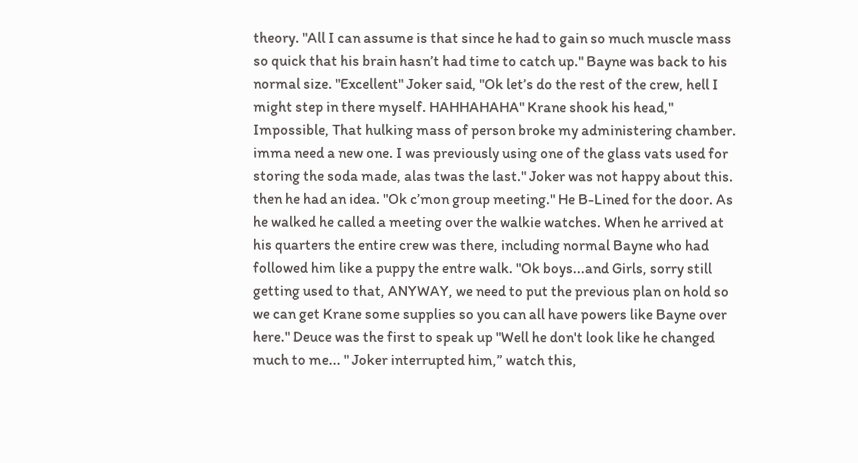theory. "All I can assume is that since he had to gain so much muscle mass so quick that his brain hasn’t had time to catch up." Bayne was back to his normal size. "Excellent" Joker said, "Ok let’s do the rest of the crew, hell I might step in there myself. HAHHAHAHA" Krane shook his head," Impossible, That hulking mass of person broke my administering chamber. imma need a new one. I was previously using one of the glass vats used for storing the soda made, alas twas the last." Joker was not happy about this. then he had an idea. "Ok c’mon group meeting." He B-Lined for the door. As he walked he called a meeting over the walkie watches. When he arrived at his quarters the entire crew was there, including normal Bayne who had followed him like a puppy the entre walk. "Ok boys...and Girls, sorry still getting used to that, ANYWAY, we need to put the previous plan on hold so we can get Krane some supplies so you can all have powers like Bayne over here." Deuce was the first to speak up "Well he don't look like he changed much to me... " Joker interrupted him,” watch this,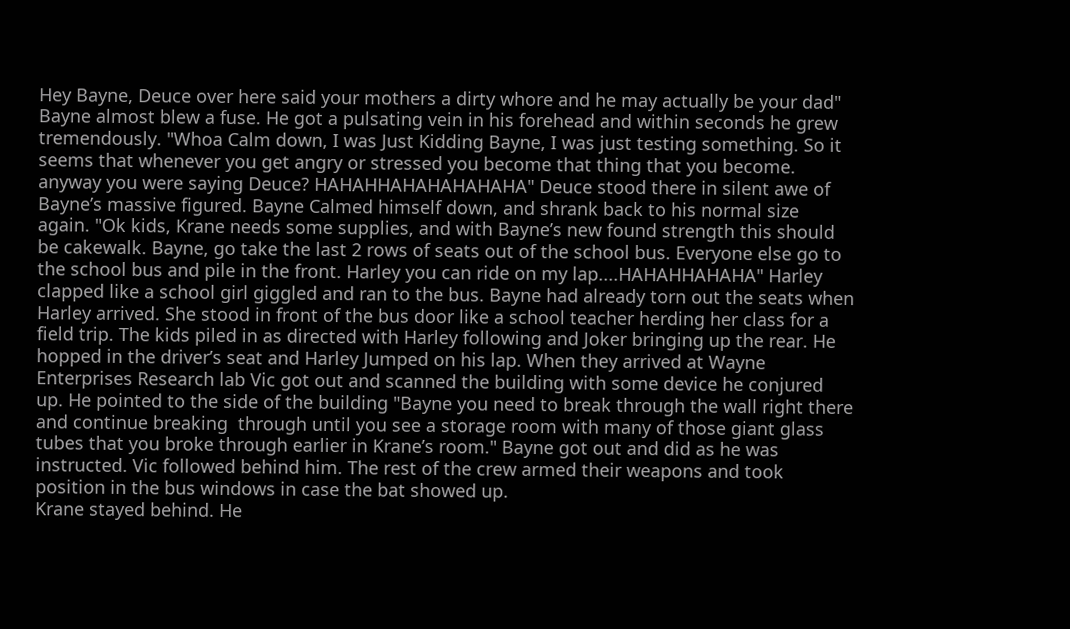Hey Bayne, Deuce over here said your mothers a dirty whore and he may actually be your dad" Bayne almost blew a fuse. He got a pulsating vein in his forehead and within seconds he grew tremendously. "Whoa Calm down, I was Just Kidding Bayne, I was just testing something. So it seems that whenever you get angry or stressed you become that thing that you become. anyway you were saying Deuce? HAHAHHAHAHAHAHAHA" Deuce stood there in silent awe of Bayne’s massive figured. Bayne Calmed himself down, and shrank back to his normal size again. "Ok kids, Krane needs some supplies, and with Bayne’s new found strength this should be cakewalk. Bayne, go take the last 2 rows of seats out of the school bus. Everyone else go to the school bus and pile in the front. Harley you can ride on my lap....HAHAHHAHAHA" Harley clapped like a school girl giggled and ran to the bus. Bayne had already torn out the seats when Harley arrived. She stood in front of the bus door like a school teacher herding her class for a field trip. The kids piled in as directed with Harley following and Joker bringing up the rear. He hopped in the driver’s seat and Harley Jumped on his lap. When they arrived at Wayne Enterprises Research lab Vic got out and scanned the building with some device he conjured up. He pointed to the side of the building "Bayne you need to break through the wall right there and continue breaking  through until you see a storage room with many of those giant glass tubes that you broke through earlier in Krane’s room." Bayne got out and did as he was instructed. Vic followed behind him. The rest of the crew armed their weapons and took position in the bus windows in case the bat showed up.
Krane stayed behind. He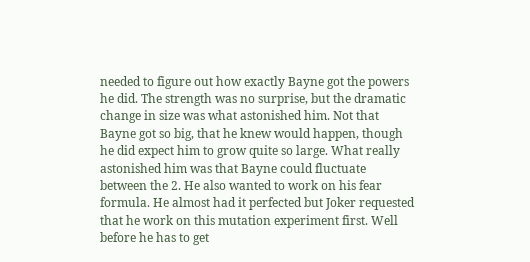needed to figure out how exactly Bayne got the powers he did. The strength was no surprise, but the dramatic change in size was what astonished him. Not that Bayne got so big, that he knew would happen, though he did expect him to grow quite so large. What really astonished him was that Bayne could fluctuate between the 2. He also wanted to work on his fear formula. He almost had it perfected but Joker requested that he work on this mutation experiment first. Well before he has to get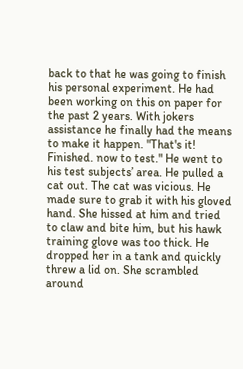back to that he was going to finish his personal experiment. He had been working on this on paper for the past 2 years. With jokers assistance he finally had the means to make it happen. "That's it! Finished. now to test." He went to his test subjects’ area. He pulled a cat out. The cat was vicious. He made sure to grab it with his gloved hand. She hissed at him and tried to claw and bite him, but his hawk training glove was too thick. He dropped her in a tank and quickly threw a lid on. She scrambled around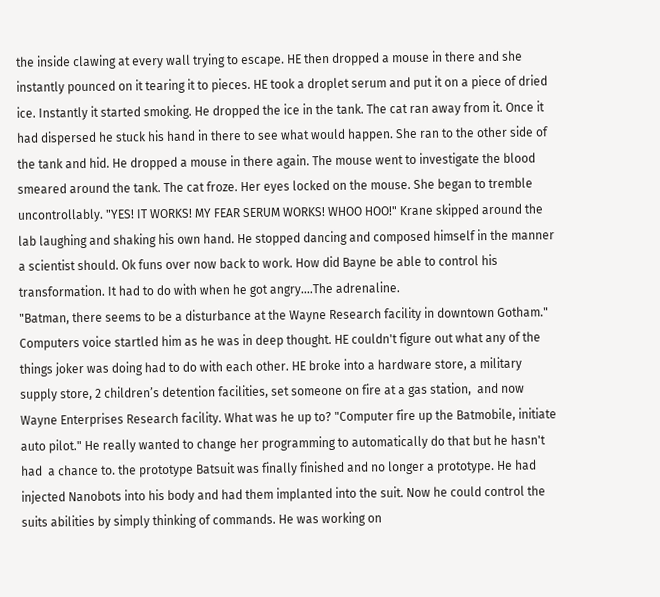the inside clawing at every wall trying to escape. HE then dropped a mouse in there and she instantly pounced on it tearing it to pieces. HE took a droplet serum and put it on a piece of dried ice. Instantly it started smoking. He dropped the ice in the tank. The cat ran away from it. Once it had dispersed he stuck his hand in there to see what would happen. She ran to the other side of the tank and hid. He dropped a mouse in there again. The mouse went to investigate the blood smeared around the tank. The cat froze. Her eyes locked on the mouse. She began to tremble uncontrollably. "YES! IT WORKS! MY FEAR SERUM WORKS! WHOO HOO!" Krane skipped around the lab laughing and shaking his own hand. He stopped dancing and composed himself in the manner a scientist should. Ok funs over now back to work. How did Bayne be able to control his transformation. It had to do with when he got angry....The adrenaline.
"Batman, there seems to be a disturbance at the Wayne Research facility in downtown Gotham." Computers voice startled him as he was in deep thought. HE couldn't figure out what any of the things joker was doing had to do with each other. HE broke into a hardware store, a military supply store, 2 children’s detention facilities, set someone on fire at a gas station,  and now Wayne Enterprises Research facility. What was he up to? "Computer fire up the Batmobile, initiate auto pilot." He really wanted to change her programming to automatically do that but he hasn't had  a chance to. the prototype Batsuit was finally finished and no longer a prototype. He had injected Nanobots into his body and had them implanted into the suit. Now he could control the suits abilities by simply thinking of commands. He was working on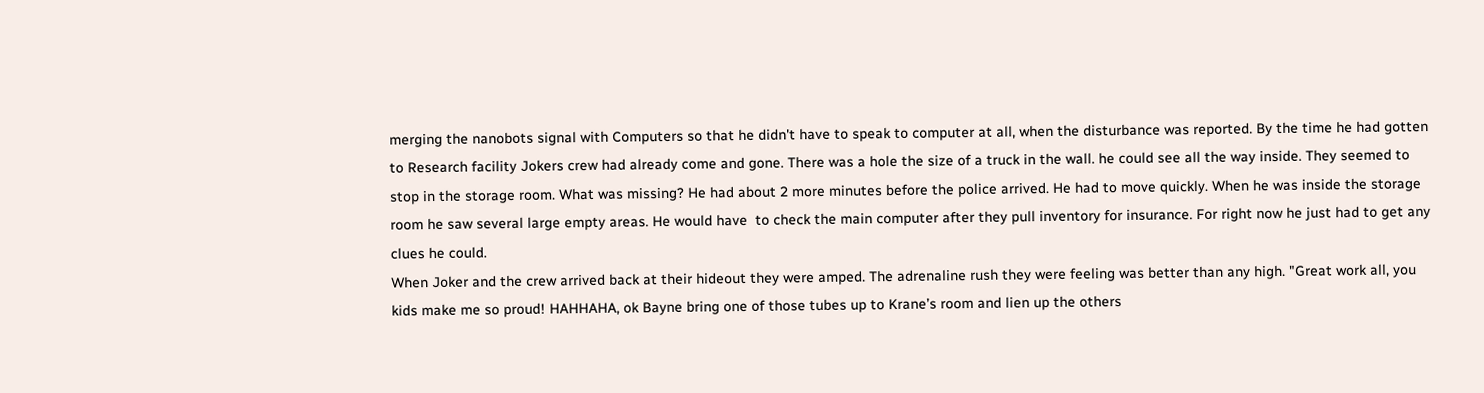merging the nanobots signal with Computers so that he didn't have to speak to computer at all, when the disturbance was reported. By the time he had gotten to Research facility Jokers crew had already come and gone. There was a hole the size of a truck in the wall. he could see all the way inside. They seemed to stop in the storage room. What was missing? He had about 2 more minutes before the police arrived. He had to move quickly. When he was inside the storage room he saw several large empty areas. He would have  to check the main computer after they pull inventory for insurance. For right now he just had to get any clues he could.
When Joker and the crew arrived back at their hideout they were amped. The adrenaline rush they were feeling was better than any high. "Great work all, you kids make me so proud! HAHHAHA, ok Bayne bring one of those tubes up to Krane’s room and lien up the others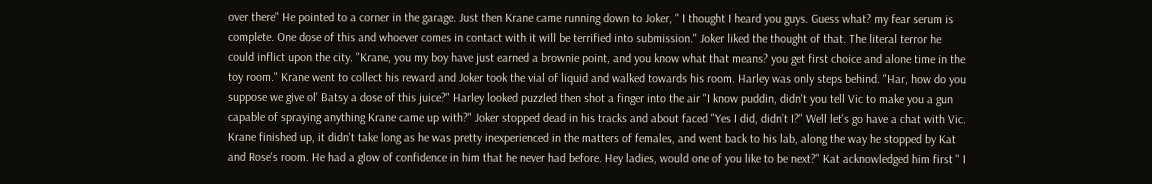over there" He pointed to a corner in the garage. Just then Krane came running down to Joker, " I thought I heard you guys. Guess what? my fear serum is complete. One dose of this and whoever comes in contact with it will be terrified into submission." Joker liked the thought of that. The literal terror he could inflict upon the city. "Krane, you my boy have just earned a brownie point, and you know what that means? you get first choice and alone time in the toy room." Krane went to collect his reward and Joker took the vial of liquid and walked towards his room. Harley was only steps behind. "Har, how do you suppose we give ol' Batsy a dose of this juice?" Harley looked puzzled then shot a finger into the air "I know puddin, didn't you tell Vic to make you a gun capable of spraying anything Krane came up with?" Joker stopped dead in his tracks and about faced "Yes I did, didn’t I?" Well let's go have a chat with Vic.
Krane finished up, it didn't take long as he was pretty inexperienced in the matters of females, and went back to his lab, along the way he stopped by Kat and Rose's room. He had a glow of confidence in him that he never had before. Hey ladies, would one of you like to be next?" Kat acknowledged him first " I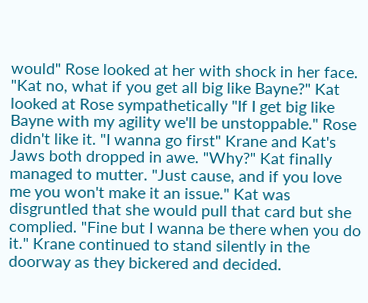would" Rose looked at her with shock in her face. "Kat no, what if you get all big like Bayne?" Kat looked at Rose sympathetically "If I get big like Bayne with my agility we'll be unstoppable." Rose didn't like it. "I wanna go first" Krane and Kat's Jaws both dropped in awe. "Why?" Kat finally managed to mutter. "Just cause, and if you love me you won't make it an issue." Kat was disgruntled that she would pull that card but she complied. "Fine but I wanna be there when you do it." Krane continued to stand silently in the doorway as they bickered and decided.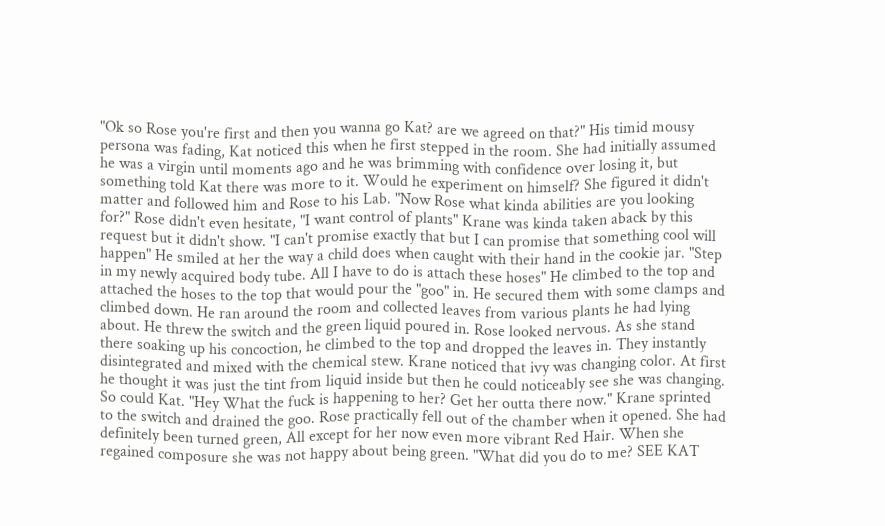"Ok so Rose you're first and then you wanna go Kat? are we agreed on that?" His timid mousy persona was fading, Kat noticed this when he first stepped in the room. She had initially assumed he was a virgin until moments ago and he was brimming with confidence over losing it, but something told Kat there was more to it. Would he experiment on himself? She figured it didn't matter and followed him and Rose to his Lab. "Now Rose what kinda abilities are you looking for?" Rose didn't even hesitate, "I want control of plants" Krane was kinda taken aback by this request but it didn't show. "I can't promise exactly that but I can promise that something cool will happen" He smiled at her the way a child does when caught with their hand in the cookie jar. "Step in my newly acquired body tube. All I have to do is attach these hoses" He climbed to the top and attached the hoses to the top that would pour the "goo" in. He secured them with some clamps and climbed down. He ran around the room and collected leaves from various plants he had lying about. He threw the switch and the green liquid poured in. Rose looked nervous. As she stand there soaking up his concoction, he climbed to the top and dropped the leaves in. They instantly disintegrated and mixed with the chemical stew. Krane noticed that ivy was changing color. At first he thought it was just the tint from liquid inside but then he could noticeably see she was changing. So could Kat. "Hey What the fuck is happening to her? Get her outta there now." Krane sprinted to the switch and drained the goo. Rose practically fell out of the chamber when it opened. She had definitely been turned green, All except for her now even more vibrant Red Hair. When she regained composure she was not happy about being green. "What did you do to me? SEE KAT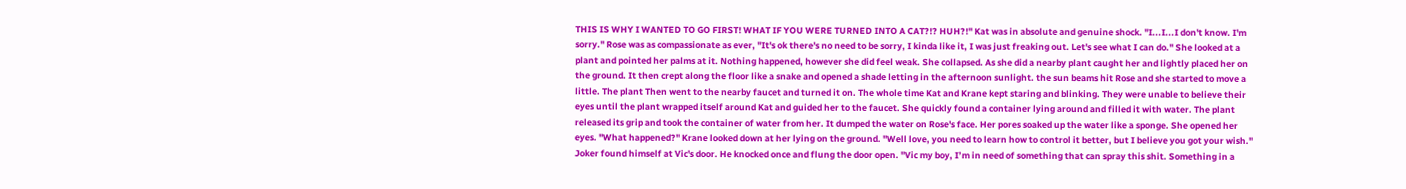THIS IS WHY I WANTED TO GO FIRST! WHAT IF YOU WERE TURNED INTO A CAT?!? HUH?!" Kat was in absolute and genuine shock. "I...I...I don't know. I'm sorry." Rose was as compassionate as ever, "It's ok there's no need to be sorry, I kinda like it, I was just freaking out. Let's see what I can do." She looked at a plant and pointed her palms at it. Nothing happened, however she did feel weak. She collapsed. As she did a nearby plant caught her and lightly placed her on the ground. It then crept along the floor like a snake and opened a shade letting in the afternoon sunlight. the sun beams hit Rose and she started to move a little. The plant Then went to the nearby faucet and turned it on. The whole time Kat and Krane kept staring and blinking. They were unable to believe their eyes until the plant wrapped itself around Kat and guided her to the faucet. She quickly found a container lying around and filled it with water. The plant released its grip and took the container of water from her. It dumped the water on Rose's face. Her pores soaked up the water like a sponge. She opened her eyes. "What happened?" Krane looked down at her lying on the ground. "Well love, you need to learn how to control it better, but I believe you got your wish."
Joker found himself at Vic's door. He knocked once and flung the door open. "Vic my boy, I’m in need of something that can spray this shit. Something in a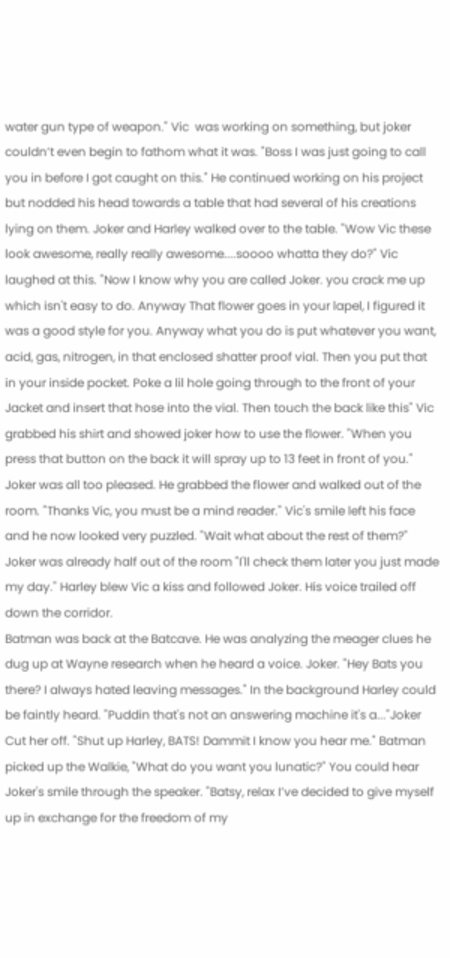water gun type of weapon." Vic  was working on something, but joker couldn’t even begin to fathom what it was. "Boss I was just going to call you in before I got caught on this." He continued working on his project but nodded his head towards a table that had several of his creations lying on them. Joker and Harley walked over to the table. "Wow Vic these look awesome, really really awesome....soooo whatta they do?" Vic laughed at this. "Now I know why you are called Joker. you crack me up which isn't easy to do. Anyway That flower goes in your lapel, I figured it was a good style for you. Anyway what you do is put whatever you want, acid, gas, nitrogen, in that enclosed shatter proof vial. Then you put that in your inside pocket. Poke a lil hole going through to the front of your Jacket and insert that hose into the vial. Then touch the back like this" Vic grabbed his shirt and showed joker how to use the flower. "When you press that button on the back it will spray up to 13 feet in front of you." Joker was all too pleased. He grabbed the flower and walked out of the room. "Thanks Vic, you must be a mind reader." Vic's smile left his face and he now looked very puzzled. "Wait what about the rest of them?" Joker was already half out of the room "I'll check them later you just made my day." Harley blew Vic a kiss and followed Joker. His voice trailed off down the corridor.
Batman was back at the Batcave. He was analyzing the meager clues he dug up at Wayne research when he heard a voice. Joker. "Hey Bats you there? I always hated leaving messages." In the background Harley could be faintly heard. "Puddin that's not an answering machine it's a..."Joker Cut her off. "Shut up Harley, BATS! Dammit I know you hear me." Batman picked up the Walkie, "What do you want you lunatic?" You could hear Joker's smile through the speaker. "Batsy, relax I’ve decided to give myself up in exchange for the freedom of my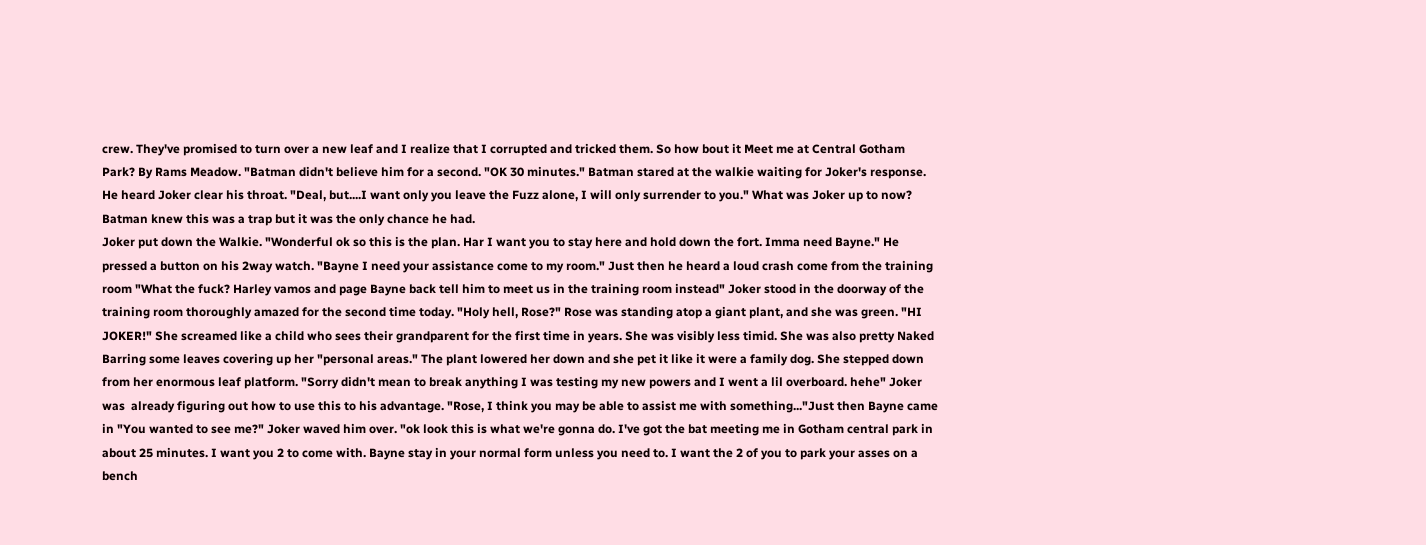crew. They've promised to turn over a new leaf and I realize that I corrupted and tricked them. So how bout it Meet me at Central Gotham Park? By Rams Meadow. "Batman didn't believe him for a second. "OK 30 minutes." Batman stared at the walkie waiting for Joker's response. He heard Joker clear his throat. "Deal, but....I want only you leave the Fuzz alone, I will only surrender to you." What was Joker up to now? Batman knew this was a trap but it was the only chance he had.
Joker put down the Walkie. "Wonderful ok so this is the plan. Har I want you to stay here and hold down the fort. Imma need Bayne." He pressed a button on his 2way watch. "Bayne I need your assistance come to my room." Just then he heard a loud crash come from the training room "What the fuck? Harley vamos and page Bayne back tell him to meet us in the training room instead" Joker stood in the doorway of the training room thoroughly amazed for the second time today. "Holy hell, Rose?" Rose was standing atop a giant plant, and she was green. "HI JOKER!" She screamed like a child who sees their grandparent for the first time in years. She was visibly less timid. She was also pretty Naked Barring some leaves covering up her "personal areas." The plant lowered her down and she pet it like it were a family dog. She stepped down from her enormous leaf platform. "Sorry didn't mean to break anything I was testing my new powers and I went a lil overboard. hehe" Joker was  already figuring out how to use this to his advantage. "Rose, I think you may be able to assist me with something..."Just then Bayne came in "You wanted to see me?" Joker waved him over. "ok look this is what we're gonna do. I've got the bat meeting me in Gotham central park in about 25 minutes. I want you 2 to come with. Bayne stay in your normal form unless you need to. I want the 2 of you to park your asses on a bench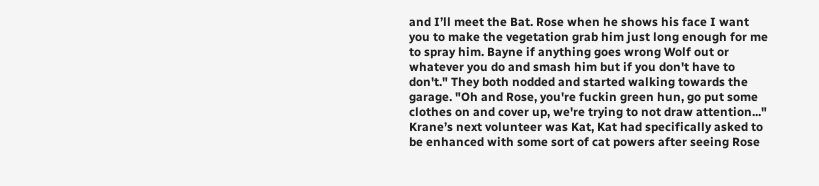and I’ll meet the Bat. Rose when he shows his face I want you to make the vegetation grab him just long enough for me to spray him. Bayne if anything goes wrong Wolf out or whatever you do and smash him but if you don't have to don't." They both nodded and started walking towards the garage. "Oh and Rose, you're fuckin green hun, go put some clothes on and cover up, we're trying to not draw attention..."
Krane’s next volunteer was Kat, Kat had specifically asked to be enhanced with some sort of cat powers after seeing Rose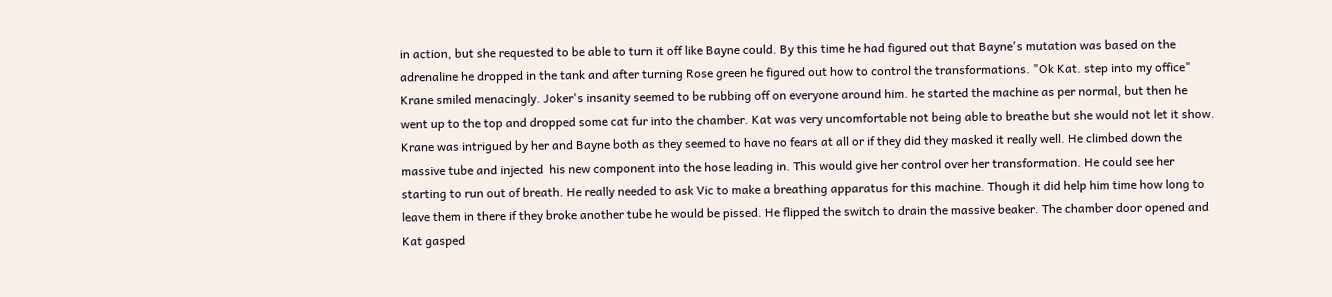in action, but she requested to be able to turn it off like Bayne could. By this time he had figured out that Bayne's mutation was based on the adrenaline he dropped in the tank and after turning Rose green he figured out how to control the transformations. "Ok Kat. step into my office" Krane smiled menacingly. Joker's insanity seemed to be rubbing off on everyone around him. he started the machine as per normal, but then he went up to the top and dropped some cat fur into the chamber. Kat was very uncomfortable not being able to breathe but she would not let it show. Krane was intrigued by her and Bayne both as they seemed to have no fears at all or if they did they masked it really well. He climbed down the massive tube and injected  his new component into the hose leading in. This would give her control over her transformation. He could see her starting to run out of breath. He really needed to ask Vic to make a breathing apparatus for this machine. Though it did help him time how long to leave them in there if they broke another tube he would be pissed. He flipped the switch to drain the massive beaker. The chamber door opened and Kat gasped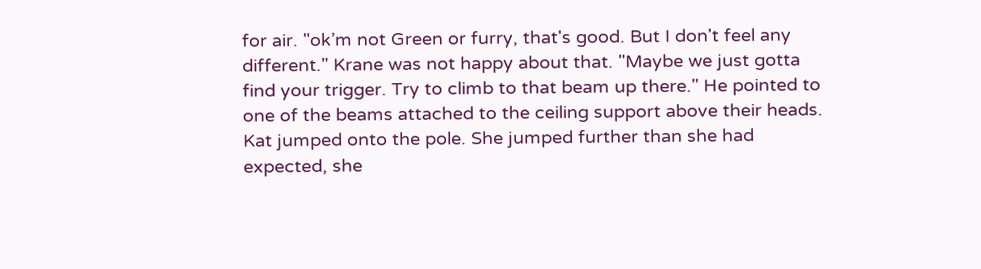for air. "ok’m not Green or furry, that's good. But I don't feel any different." Krane was not happy about that. "Maybe we just gotta find your trigger. Try to climb to that beam up there." He pointed to one of the beams attached to the ceiling support above their heads. Kat jumped onto the pole. She jumped further than she had expected, she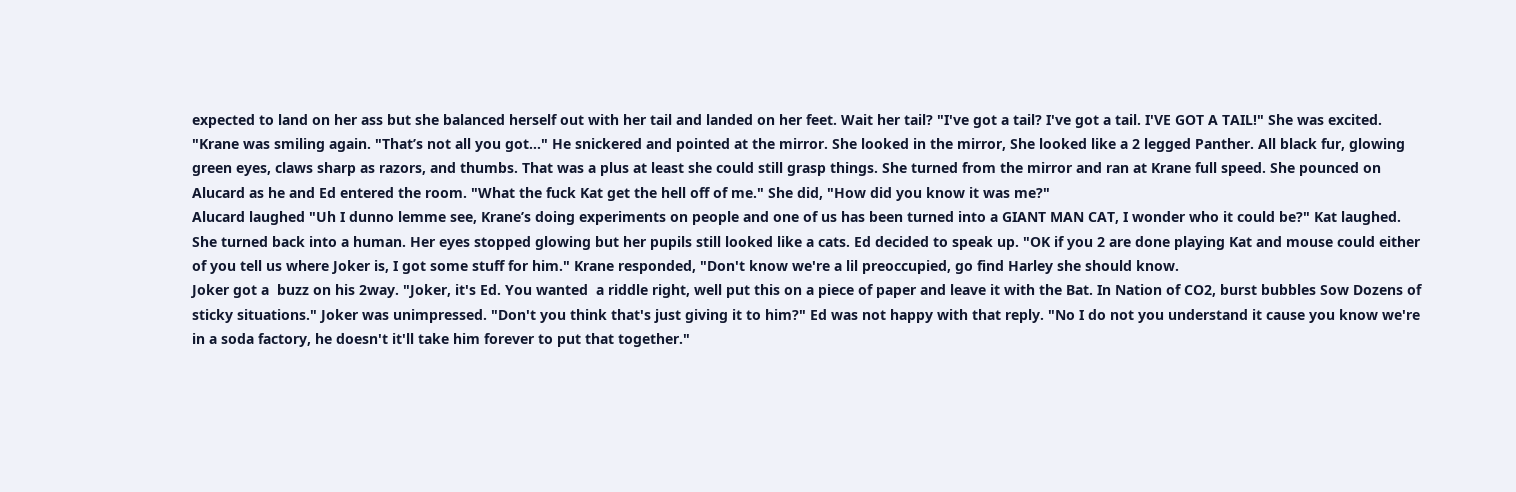expected to land on her ass but she balanced herself out with her tail and landed on her feet. Wait her tail? "I've got a tail? I've got a tail. I'VE GOT A TAIL!" She was excited. "Krane was smiling again. "That’s not all you got..." He snickered and pointed at the mirror. She looked in the mirror, She looked like a 2 legged Panther. All black fur, glowing green eyes, claws sharp as razors, and thumbs. That was a plus at least she could still grasp things. She turned from the mirror and ran at Krane full speed. She pounced on Alucard as he and Ed entered the room. "What the fuck Kat get the hell off of me." She did, "How did you know it was me?"
Alucard laughed "Uh I dunno lemme see, Krane’s doing experiments on people and one of us has been turned into a GIANT MAN CAT, I wonder who it could be?" Kat laughed. She turned back into a human. Her eyes stopped glowing but her pupils still looked like a cats. Ed decided to speak up. "OK if you 2 are done playing Kat and mouse could either of you tell us where Joker is, I got some stuff for him." Krane responded, "Don't know we're a lil preoccupied, go find Harley she should know.
Joker got a  buzz on his 2way. "Joker, it's Ed. You wanted  a riddle right, well put this on a piece of paper and leave it with the Bat. In Nation of CO2, burst bubbles Sow Dozens of sticky situations." Joker was unimpressed. "Don't you think that's just giving it to him?" Ed was not happy with that reply. "No I do not you understand it cause you know we're in a soda factory, he doesn't it'll take him forever to put that together."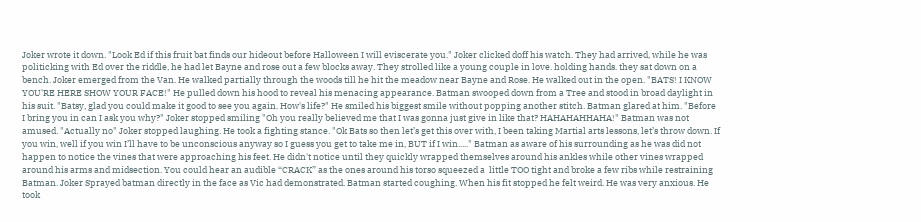Joker wrote it down. "Look Ed if this fruit bat finds our hideout before Halloween I will eviscerate you." Joker clicked doff his watch. They had arrived, while he was politicking with Ed over the riddle, he had let Bayne and rose out a few blocks away. They strolled like a young couple in love. holding hands. they sat down on a bench. Joker emerged from the Van. He walked partially through the woods till he hit the meadow near Bayne and Rose. He walked out in the open. "BATS! I KNOW YOU'RE HERE SHOW YOUR FACE!" He pulled down his hood to reveal his menacing appearance. Batman swooped down from a Tree and stood in broad daylight in his suit. "Batsy, glad you could make it good to see you again. How's life?" He smiled his biggest smile without popping another stitch. Batman glared at him. "Before I bring you in can I ask you why?" Joker stopped smiling "Oh you really believed me that I was gonna just give in like that? HAHAHAHHAHA!" Batman was not amused. "Actually no" Joker stopped laughing. He took a fighting stance. "Ok Bats so then let’s get this over with, I been taking Martial arts lessons, let’s throw down. If you win, well if you win I’ll have to be unconscious anyway so I guess you get to take me in, BUT if I win....." Batman as aware of his surrounding as he was did not happen to notice the vines that were approaching his feet. He didn't notice until they quickly wrapped themselves around his ankles while other vines wrapped around his arms and midsection. You could hear an audible “CRACK” as the ones around his torso squeezed a  little TOO tight and broke a few ribs while restraining Batman. Joker Sprayed batman directly in the face as Vic had demonstrated. Batman started coughing. When his fit stopped he felt weird. He was very anxious. He took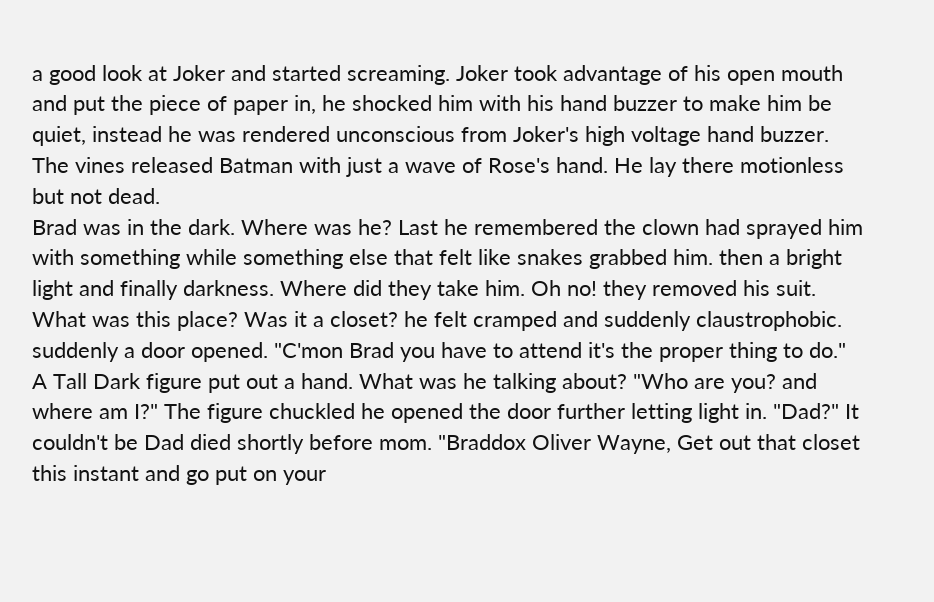a good look at Joker and started screaming. Joker took advantage of his open mouth and put the piece of paper in, he shocked him with his hand buzzer to make him be quiet, instead he was rendered unconscious from Joker's high voltage hand buzzer. The vines released Batman with just a wave of Rose's hand. He lay there motionless but not dead.
Brad was in the dark. Where was he? Last he remembered the clown had sprayed him with something while something else that felt like snakes grabbed him. then a bright light and finally darkness. Where did they take him. Oh no! they removed his suit. What was this place? Was it a closet? he felt cramped and suddenly claustrophobic. suddenly a door opened. "C'mon Brad you have to attend it's the proper thing to do." A Tall Dark figure put out a hand. What was he talking about? "Who are you? and where am I?" The figure chuckled he opened the door further letting light in. "Dad?" It couldn't be Dad died shortly before mom. "Braddox Oliver Wayne, Get out that closet this instant and go put on your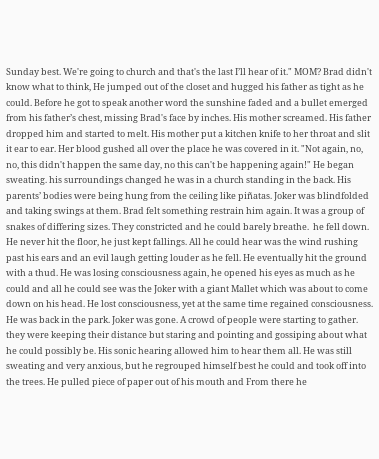Sunday best. We're going to church and that's the last I’ll hear of it." MOM? Brad didn't know what to think, He jumped out of the closet and hugged his father as tight as he could. Before he got to speak another word the sunshine faded and a bullet emerged from his father’s chest, missing Brad's face by inches. His mother screamed. His father dropped him and started to melt. His mother put a kitchen knife to her throat and slit it ear to ear. Her blood gushed all over the place he was covered in it. "Not again, no, no, this didn't happen the same day, no this can't be happening again!" He began sweating. his surroundings changed he was in a church standing in the back. His parents’ bodies were being hung from the ceiling like piñatas. Joker was blindfolded and taking swings at them. Brad felt something restrain him again. It was a group of snakes of differing sizes. They constricted and he could barely breathe.  he fell down. He never hit the floor, he just kept fallings. All he could hear was the wind rushing past his ears and an evil laugh getting louder as he fell. He eventually hit the ground with a thud. He was losing consciousness again, he opened his eyes as much as he could and all he could see was the Joker with a giant Mallet which was about to come down on his head. He lost consciousness, yet at the same time regained consciousness. He was back in the park. Joker was gone. A crowd of people were starting to gather. they were keeping their distance but staring and pointing and gossiping about what he could possibly be. His sonic hearing allowed him to hear them all. He was still sweating and very anxious, but he regrouped himself best he could and took off into the trees. He pulled piece of paper out of his mouth and From there he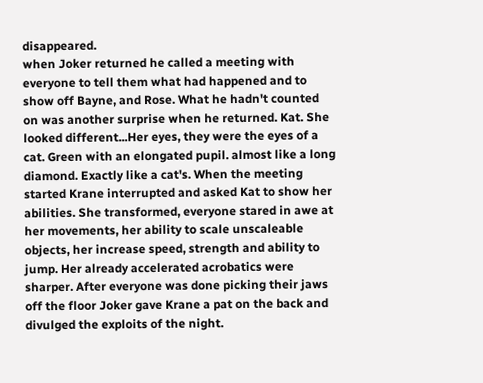disappeared.
when Joker returned he called a meeting with everyone to tell them what had happened and to show off Bayne, and Rose. What he hadn't counted on was another surprise when he returned. Kat. She looked different...Her eyes, they were the eyes of a cat. Green with an elongated pupil. almost like a long diamond. Exactly like a cat's. When the meeting started Krane interrupted and asked Kat to show her abilities. She transformed, everyone stared in awe at her movements, her ability to scale unscaleable objects, her increase speed, strength and ability to jump. Her already accelerated acrobatics were sharper. After everyone was done picking their jaws off the floor Joker gave Krane a pat on the back and divulged the exploits of the night.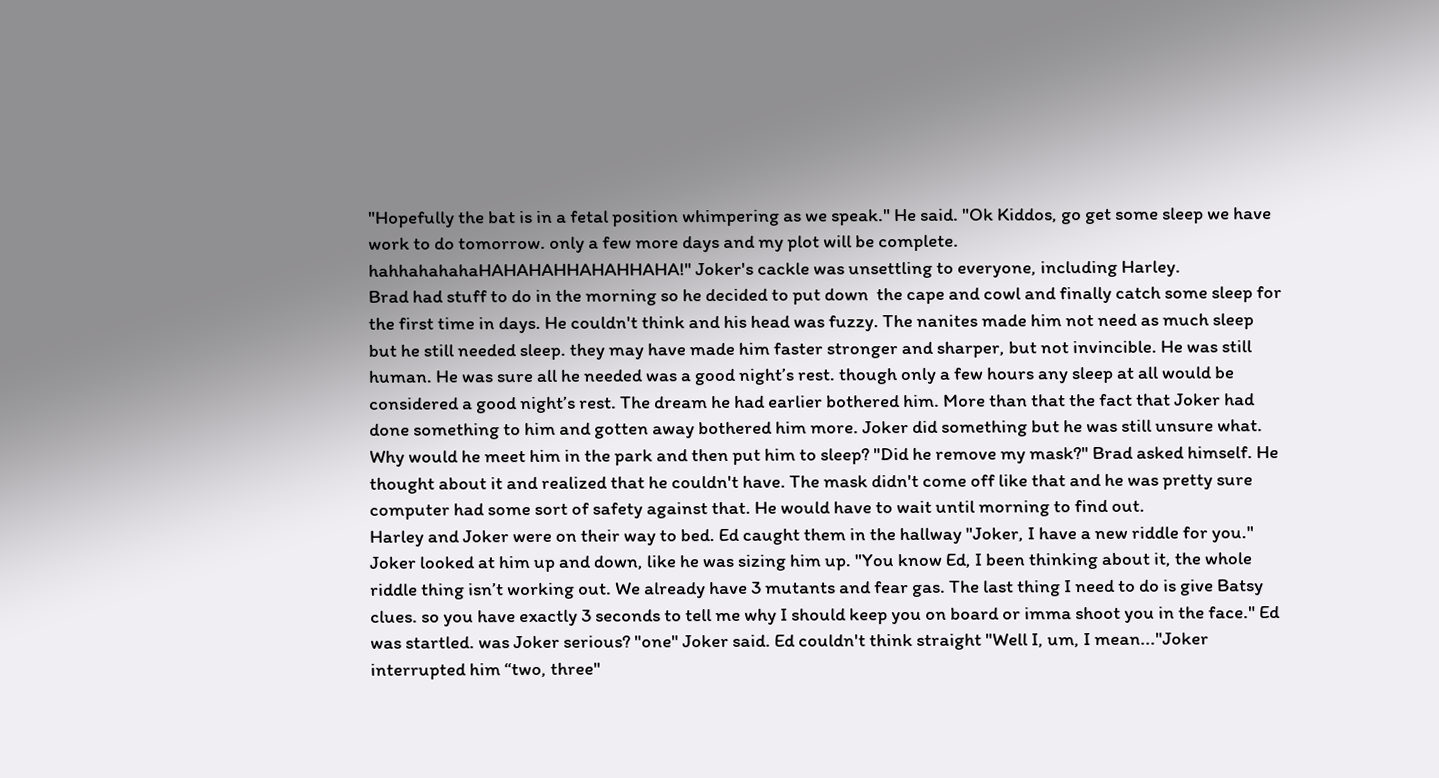"Hopefully the bat is in a fetal position whimpering as we speak." He said. "Ok Kiddos, go get some sleep we have work to do tomorrow. only a few more days and my plot will be complete. hahhahahahaHAHAHAHHAHAHHAHA!" Joker's cackle was unsettling to everyone, including Harley.
Brad had stuff to do in the morning so he decided to put down  the cape and cowl and finally catch some sleep for the first time in days. He couldn't think and his head was fuzzy. The nanites made him not need as much sleep but he still needed sleep. they may have made him faster stronger and sharper, but not invincible. He was still human. He was sure all he needed was a good night’s rest. though only a few hours any sleep at all would be considered a good night’s rest. The dream he had earlier bothered him. More than that the fact that Joker had done something to him and gotten away bothered him more. Joker did something but he was still unsure what. Why would he meet him in the park and then put him to sleep? "Did he remove my mask?" Brad asked himself. He thought about it and realized that he couldn't have. The mask didn't come off like that and he was pretty sure computer had some sort of safety against that. He would have to wait until morning to find out.
Harley and Joker were on their way to bed. Ed caught them in the hallway "Joker, I have a new riddle for you." Joker looked at him up and down, like he was sizing him up. "You know Ed, I been thinking about it, the whole riddle thing isn’t working out. We already have 3 mutants and fear gas. The last thing I need to do is give Batsy clues. so you have exactly 3 seconds to tell me why I should keep you on board or imma shoot you in the face." Ed was startled. was Joker serious? "one" Joker said. Ed couldn't think straight "Well I, um, I mean..."Joker interrupted him “two, three"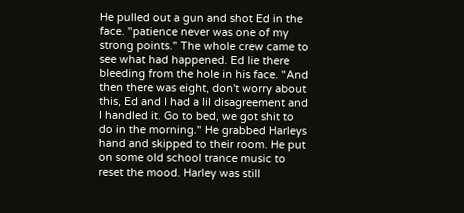He pulled out a gun and shot Ed in the face. "patience never was one of my strong points." The whole crew came to see what had happened. Ed lie there bleeding from the hole in his face. "And then there was eight, don't worry about this, Ed and I had a lil disagreement and I handled it. Go to bed, we got shit to do in the morning." He grabbed Harleys hand and skipped to their room. He put on some old school trance music to reset the mood. Harley was still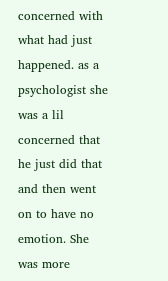concerned with what had just happened. as a psychologist she was a lil concerned that he just did that and then went on to have no emotion. She was more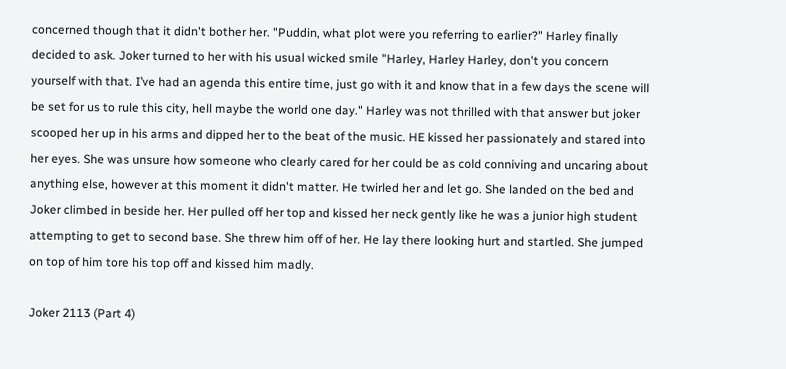concerned though that it didn't bother her. "Puddin, what plot were you referring to earlier?" Harley finally decided to ask. Joker turned to her with his usual wicked smile "Harley, Harley Harley, don't you concern yourself with that. I’ve had an agenda this entire time, just go with it and know that in a few days the scene will be set for us to rule this city, hell maybe the world one day." Harley was not thrilled with that answer but joker scooped her up in his arms and dipped her to the beat of the music. HE kissed her passionately and stared into her eyes. She was unsure how someone who clearly cared for her could be as cold conniving and uncaring about anything else, however at this moment it didn't matter. He twirled her and let go. She landed on the bed and Joker climbed in beside her. Her pulled off her top and kissed her neck gently like he was a junior high student attempting to get to second base. She threw him off of her. He lay there looking hurt and startled. She jumped on top of him tore his top off and kissed him madly.

Joker 2113 (Part 4)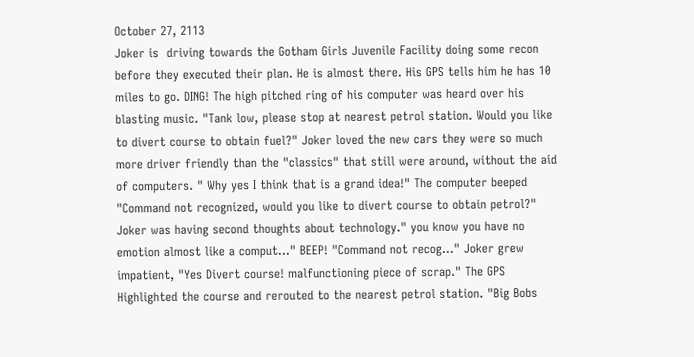October 27, 2113
Joker is  driving towards the Gotham Girls Juvenile Facility doing some recon before they executed their plan. He is almost there. His GPS tells him he has 10 miles to go. DING! The high pitched ring of his computer was heard over his blasting music. "Tank low, please stop at nearest petrol station. Would you like to divert course to obtain fuel?" Joker loved the new cars they were so much more driver friendly than the "classics" that still were around, without the aid of computers. " Why yes I think that is a grand idea!" The computer beeped "Command not recognized, would you like to divert course to obtain petrol?" Joker was having second thoughts about technology." you know you have no emotion almost like a comput..." BEEP! "Command not recog..." Joker grew impatient, "Yes Divert course! malfunctioning piece of scrap." The GPS Highlighted the course and rerouted to the nearest petrol station. "Big Bobs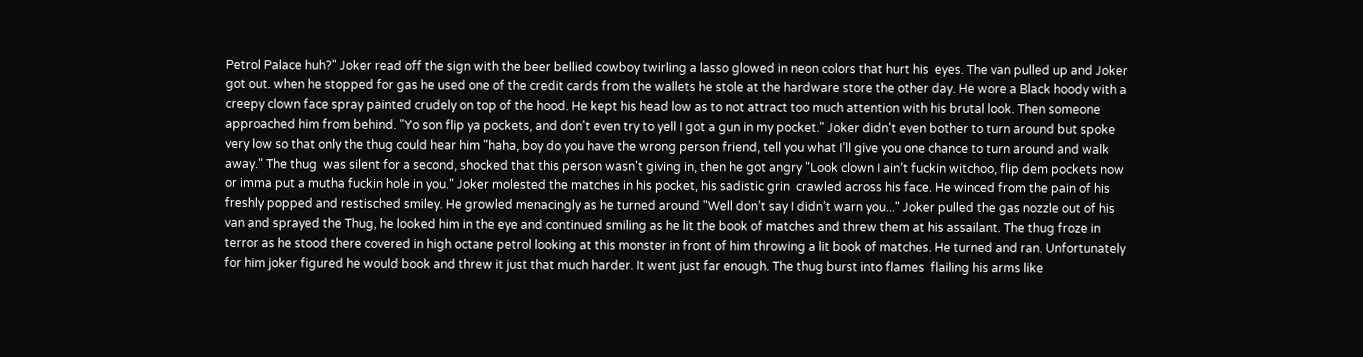Petrol Palace huh?" Joker read off the sign with the beer bellied cowboy twirling a lasso glowed in neon colors that hurt his  eyes. The van pulled up and Joker got out. when he stopped for gas he used one of the credit cards from the wallets he stole at the hardware store the other day. He wore a Black hoody with a creepy clown face spray painted crudely on top of the hood. He kept his head low as to not attract too much attention with his brutal look. Then someone approached him from behind. "Yo son flip ya pockets, and don't even try to yell I got a gun in my pocket." Joker didn't even bother to turn around but spoke very low so that only the thug could hear him "haha, boy do you have the wrong person friend, tell you what I’ll give you one chance to turn around and walk away." The thug  was silent for a second, shocked that this person wasn't giving in, then he got angry "Look clown I ain’t fuckin witchoo, flip dem pockets now or imma put a mutha fuckin hole in you." Joker molested the matches in his pocket, his sadistic grin  crawled across his face. He winced from the pain of his freshly popped and restisched smiley. He growled menacingly as he turned around "Well don’t say I didn’t warn you..." Joker pulled the gas nozzle out of his van and sprayed the Thug, he looked him in the eye and continued smiling as he lit the book of matches and threw them at his assailant. The thug froze in terror as he stood there covered in high octane petrol looking at this monster in front of him throwing a lit book of matches. He turned and ran. Unfortunately for him joker figured he would book and threw it just that much harder. It went just far enough. The thug burst into flames  flailing his arms like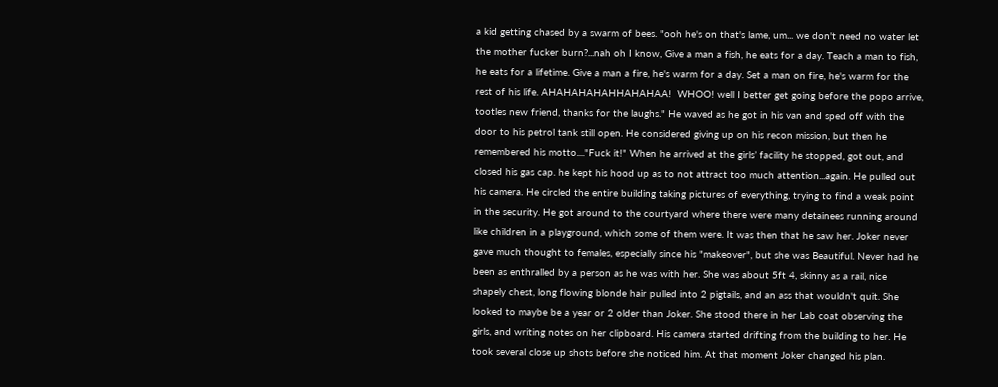a kid getting chased by a swarm of bees. "ooh he's on that's lame, um... we don't need no water let the mother fucker burn?...nah oh I know, Give a man a fish, he eats for a day. Teach a man to fish, he eats for a lifetime. Give a man a fire, he's warm for a day. Set a man on fire, he's warm for the rest of his life. AHAHAHAHAHHAHAHAA!  WHOO! well I better get going before the popo arrive, tootles new friend, thanks for the laughs." He waved as he got in his van and sped off with the door to his petrol tank still open. He considered giving up on his recon mission, but then he remembered his motto...."Fuck it!" When he arrived at the girls’ facility he stopped, got out, and closed his gas cap. he kept his hood up as to not attract too much attention...again. He pulled out his camera. He circled the entire building taking pictures of everything, trying to find a weak point in the security. He got around to the courtyard where there were many detainees running around like children in a playground, which some of them were. It was then that he saw her. Joker never gave much thought to females, especially since his "makeover", but she was Beautiful. Never had he been as enthralled by a person as he was with her. She was about 5ft 4, skinny as a rail, nice shapely chest, long flowing blonde hair pulled into 2 pigtails, and an ass that wouldn't quit. She looked to maybe be a year or 2 older than Joker. She stood there in her Lab coat observing the girls, and writing notes on her clipboard. His camera started drifting from the building to her. He took several close up shots before she noticed him. At that moment Joker changed his plan.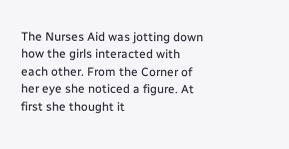The Nurses Aid was jotting down how the girls interacted with each other. From the Corner of her eye she noticed a figure. At first she thought it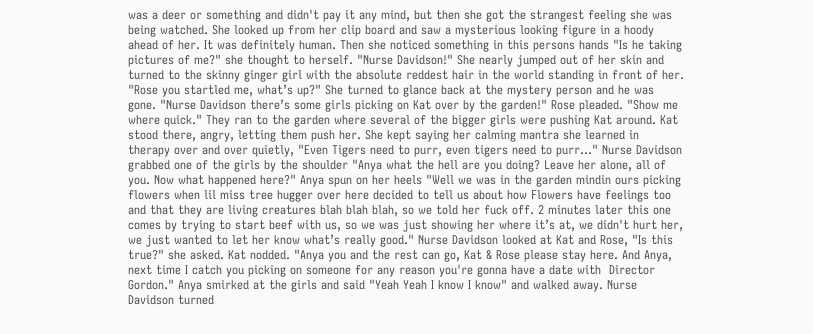was a deer or something and didn't pay it any mind, but then she got the strangest feeling she was being watched. She looked up from her clip board and saw a mysterious looking figure in a hoody ahead of her. It was definitely human. Then she noticed something in this persons hands "Is he taking pictures of me?" she thought to herself. "Nurse Davidson!" She nearly jumped out of her skin and turned to the skinny ginger girl with the absolute reddest hair in the world standing in front of her. "Rose you startled me, what’s up?" She turned to glance back at the mystery person and he was gone. "Nurse Davidson there’s some girls picking on Kat over by the garden!" Rose pleaded. "Show me where quick." They ran to the garden where several of the bigger girls were pushing Kat around. Kat stood there, angry, letting them push her. She kept saying her calming mantra she learned in therapy over and over quietly, "Even Tigers need to purr, even tigers need to purr..." Nurse Davidson grabbed one of the girls by the shoulder "Anya what the hell are you doing? Leave her alone, all of you. Now what happened here?" Anya spun on her heels "Well we was in the garden mindin ours picking flowers when lil miss tree hugger over here decided to tell us about how Flowers have feelings too and that they are living creatures blah blah blah, so we told her fuck off. 2 minutes later this one comes by trying to start beef with us, so we was just showing her where it’s at, we didn't hurt her, we just wanted to let her know what’s really good." Nurse Davidson looked at Kat and Rose, "Is this true?" she asked. Kat nodded. "Anya you and the rest can go, Kat & Rose please stay here. And Anya, next time I catch you picking on someone for any reason you're gonna have a date with  Director Gordon." Anya smirked at the girls and said "Yeah Yeah I know I know" and walked away. Nurse Davidson turned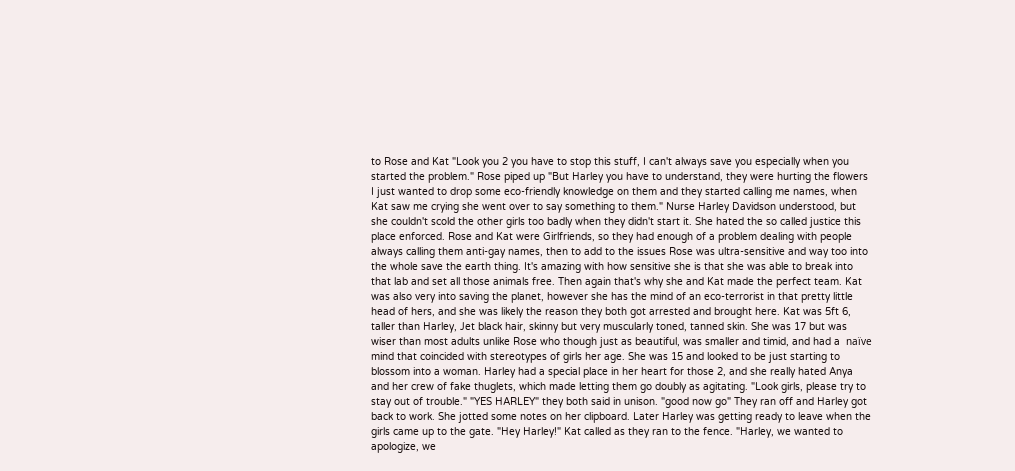to Rose and Kat "Look you 2 you have to stop this stuff, I can't always save you especially when you started the problem." Rose piped up "But Harley you have to understand, they were hurting the flowers I just wanted to drop some eco-friendly knowledge on them and they started calling me names, when Kat saw me crying she went over to say something to them." Nurse Harley Davidson understood, but she couldn't scold the other girls too badly when they didn't start it. She hated the so called justice this place enforced. Rose and Kat were Girlfriends, so they had enough of a problem dealing with people always calling them anti-gay names, then to add to the issues Rose was ultra-sensitive and way too into the whole save the earth thing. It's amazing with how sensitive she is that she was able to break into that lab and set all those animals free. Then again that's why she and Kat made the perfect team. Kat was also very into saving the planet, however she has the mind of an eco-terrorist in that pretty little head of hers, and she was likely the reason they both got arrested and brought here. Kat was 5ft 6, taller than Harley, Jet black hair, skinny but very muscularly toned, tanned skin. She was 17 but was wiser than most adults unlike Rose who though just as beautiful, was smaller and timid, and had a  naïve mind that coincided with stereotypes of girls her age. She was 15 and looked to be just starting to blossom into a woman. Harley had a special place in her heart for those 2, and she really hated Anya and her crew of fake thuglets, which made letting them go doubly as agitating. "Look girls, please try to stay out of trouble." "YES HARLEY" they both said in unison. "good now go" They ran off and Harley got back to work. She jotted some notes on her clipboard. Later Harley was getting ready to leave when the girls came up to the gate. "Hey Harley!" Kat called as they ran to the fence. "Harley, we wanted to apologize, we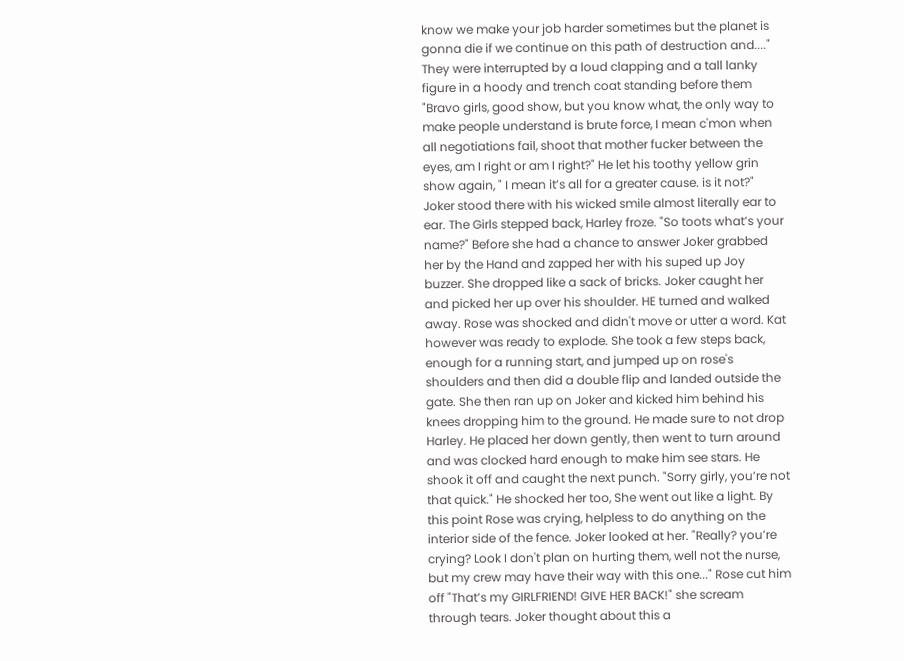know we make your job harder sometimes but the planet is gonna die if we continue on this path of destruction and...." They were interrupted by a loud clapping and a tall lanky figure in a hoody and trench coat standing before them "Bravo girls, good show, but you know what, the only way to make people understand is brute force, I mean c'mon when all negotiations fail, shoot that mother fucker between the eyes, am I right or am I right?" He let his toothy yellow grin show again, " I mean it’s all for a greater cause. is it not?" Joker stood there with his wicked smile almost literally ear to ear. The Girls stepped back, Harley froze. "So toots what’s your name?" Before she had a chance to answer Joker grabbed her by the Hand and zapped her with his suped up Joy buzzer. She dropped like a sack of bricks. Joker caught her and picked her up over his shoulder. HE turned and walked away. Rose was shocked and didn't move or utter a word. Kat however was ready to explode. She took a few steps back, enough for a running start, and jumped up on rose's shoulders and then did a double flip and landed outside the gate. She then ran up on Joker and kicked him behind his knees dropping him to the ground. He made sure to not drop Harley. He placed her down gently, then went to turn around and was clocked hard enough to make him see stars. He shook it off and caught the next punch. "Sorry girly, you’re not that quick." He shocked her too, She went out like a light. By this point Rose was crying, helpless to do anything on the interior side of the fence. Joker looked at her. "Really? you’re crying? Look I don't plan on hurting them, well not the nurse, but my crew may have their way with this one..." Rose cut him off "That’s my GIRLFRIEND! GIVE HER BACK!" she scream through tears. Joker thought about this a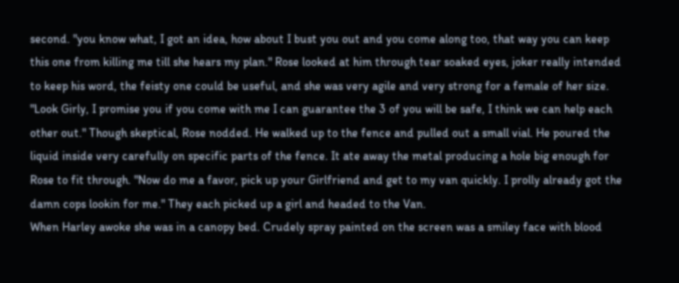second. "you know what, I got an idea, how about I bust you out and you come along too, that way you can keep this one from killing me till she hears my plan." Rose looked at him through tear soaked eyes, joker really intended to keep his word, the feisty one could be useful, and she was very agile and very strong for a female of her size. "Look Girly, I promise you if you come with me I can guarantee the 3 of you will be safe, I think we can help each other out." Though skeptical, Rose nodded. He walked up to the fence and pulled out a small vial. He poured the liquid inside very carefully on specific parts of the fence. It ate away the metal producing a hole big enough for Rose to fit through. "Now do me a favor, pick up your Girlfriend and get to my van quickly. I prolly already got the damn cops lookin for me." They each picked up a girl and headed to the Van.
When Harley awoke she was in a canopy bed. Crudely spray painted on the screen was a smiley face with blood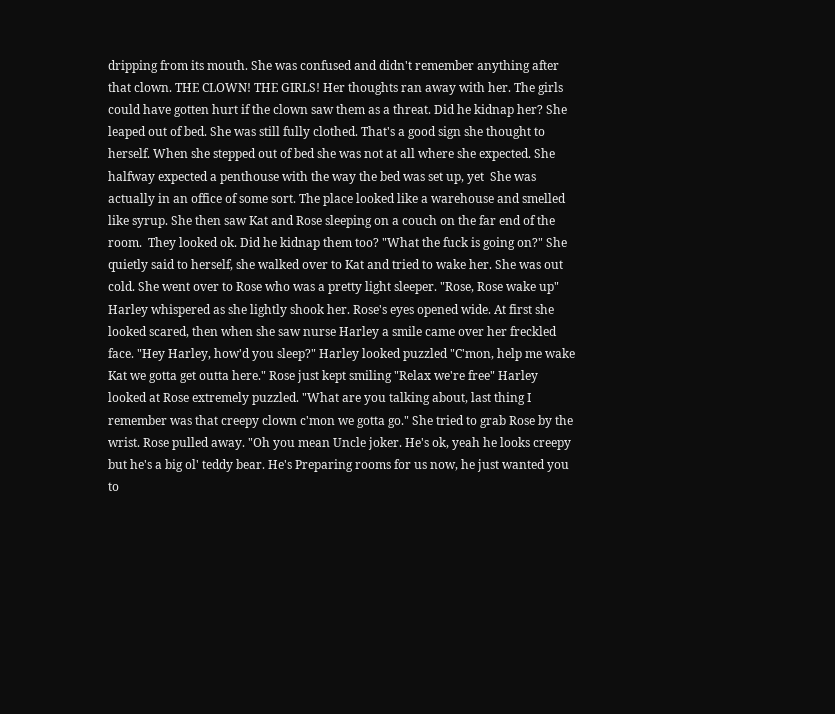dripping from its mouth. She was confused and didn't remember anything after that clown. THE CLOWN! THE GIRLS! Her thoughts ran away with her. The girls could have gotten hurt if the clown saw them as a threat. Did he kidnap her? She leaped out of bed. She was still fully clothed. That's a good sign she thought to herself. When she stepped out of bed she was not at all where she expected. She halfway expected a penthouse with the way the bed was set up, yet  She was actually in an office of some sort. The place looked like a warehouse and smelled like syrup. She then saw Kat and Rose sleeping on a couch on the far end of the room.  They looked ok. Did he kidnap them too? "What the fuck is going on?" She quietly said to herself, she walked over to Kat and tried to wake her. She was out cold. She went over to Rose who was a pretty light sleeper. "Rose, Rose wake up" Harley whispered as she lightly shook her. Rose's eyes opened wide. At first she looked scared, then when she saw nurse Harley a smile came over her freckled face. "Hey Harley, how'd you sleep?" Harley looked puzzled "C'mon, help me wake Kat we gotta get outta here." Rose just kept smiling "Relax we're free" Harley looked at Rose extremely puzzled. "What are you talking about, last thing I remember was that creepy clown c'mon we gotta go." She tried to grab Rose by the wrist. Rose pulled away. "Oh you mean Uncle joker. He's ok, yeah he looks creepy but he's a big ol' teddy bear. He's Preparing rooms for us now, he just wanted you to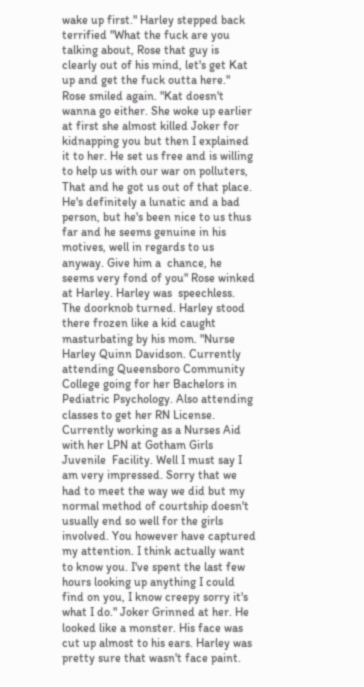wake up first." Harley stepped back terrified "What the fuck are you talking about, Rose that guy is clearly out of his mind, let's get Kat up and get the fuck outta here." Rose smiled again. "Kat doesn't wanna go either. She woke up earlier at first she almost killed Joker for kidnapping you but then I explained it to her. He set us free and is willing to help us with our war on polluters, That and he got us out of that place. He's definitely a lunatic and a bad person, but he's been nice to us thus far and he seems genuine in his motives, well in regards to us anyway. Give him a  chance, he seems very fond of you" Rose winked at Harley. Harley was  speechless. The doorknob turned. Harley stood there frozen like a kid caught masturbating by his mom. "Nurse Harley Quinn Davidson. Currently attending Queensboro Community College going for her Bachelors in Pediatric Psychology. Also attending classes to get her RN License. Currently working as a Nurses Aid with her LPN at Gotham Girls Juvenile  Facility. Well I must say I am very impressed. Sorry that we had to meet the way we did but my normal method of courtship doesn't usually end so well for the girls involved. You however have captured my attention. I think actually want to know you. I've spent the last few hours looking up anything I could find on you, I know creepy sorry it's what I do." Joker Grinned at her. He looked like a monster. His face was cut up almost to his ears. Harley was pretty sure that wasn't face paint.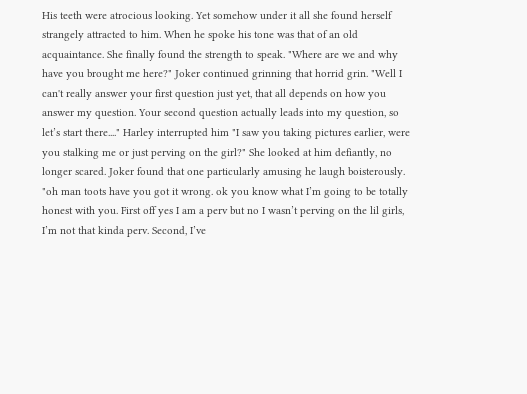His teeth were atrocious looking. Yet somehow under it all she found herself strangely attracted to him. When he spoke his tone was that of an old acquaintance. She finally found the strength to speak. "Where are we and why have you brought me here?" Joker continued grinning that horrid grin. "Well I can't really answer your first question just yet, that all depends on how you answer my question. Your second question actually leads into my question, so let’s start there...." Harley interrupted him "I saw you taking pictures earlier, were you stalking me or just perving on the girl?" She looked at him defiantly, no longer scared. Joker found that one particularly amusing he laugh boisterously. "oh man toots have you got it wrong. ok you know what I’m going to be totally honest with you. First off yes I am a perv but no I wasn’t perving on the lil girls, I’m not that kinda perv. Second, I’ve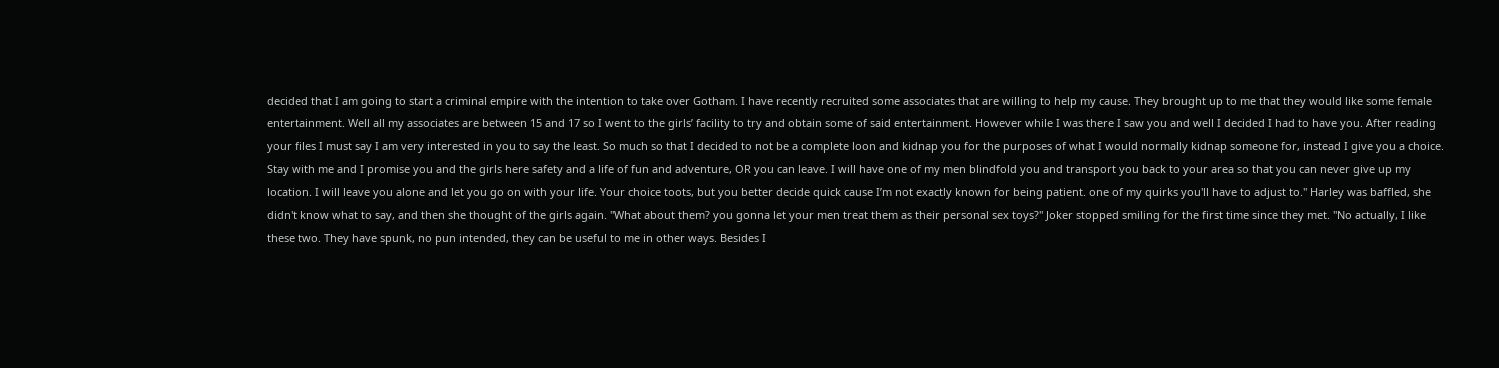decided that I am going to start a criminal empire with the intention to take over Gotham. I have recently recruited some associates that are willing to help my cause. They brought up to me that they would like some female entertainment. Well all my associates are between 15 and 17 so I went to the girls’ facility to try and obtain some of said entertainment. However while I was there I saw you and well I decided I had to have you. After reading your files I must say I am very interested in you to say the least. So much so that I decided to not be a complete loon and kidnap you for the purposes of what I would normally kidnap someone for, instead I give you a choice. Stay with me and I promise you and the girls here safety and a life of fun and adventure, OR you can leave. I will have one of my men blindfold you and transport you back to your area so that you can never give up my  location. I will leave you alone and let you go on with your life. Your choice toots, but you better decide quick cause I’m not exactly known for being patient. one of my quirks you'll have to adjust to." Harley was baffled, she didn't know what to say, and then she thought of the girls again. "What about them? you gonna let your men treat them as their personal sex toys?" Joker stopped smiling for the first time since they met. "No actually, I like these two. They have spunk, no pun intended, they can be useful to me in other ways. Besides I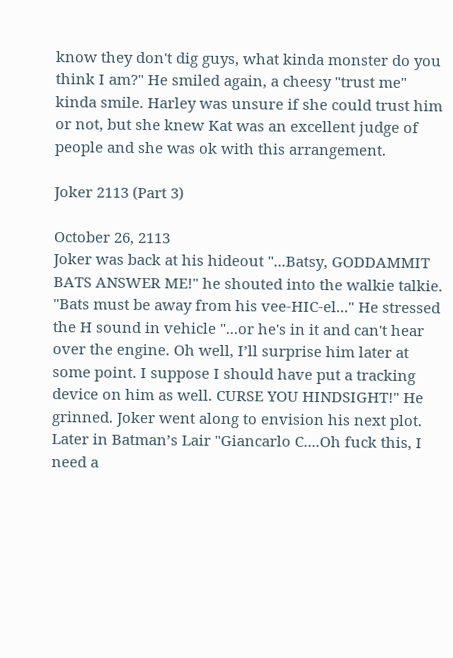know they don't dig guys, what kinda monster do you think I am?" He smiled again, a cheesy "trust me" kinda smile. Harley was unsure if she could trust him or not, but she knew Kat was an excellent judge of people and she was ok with this arrangement.

Joker 2113 (Part 3)

October 26, 2113
Joker was back at his hideout "...Batsy, GODDAMMIT BATS ANSWER ME!" he shouted into the walkie talkie. "Bats must be away from his vee-HIC-el..." He stressed the H sound in vehicle "...or he's in it and can't hear over the engine. Oh well, I’ll surprise him later at some point. I suppose I should have put a tracking device on him as well. CURSE YOU HINDSIGHT!" He grinned. Joker went along to envision his next plot.
Later in Batman’s Lair "Giancarlo C....Oh fuck this, I need a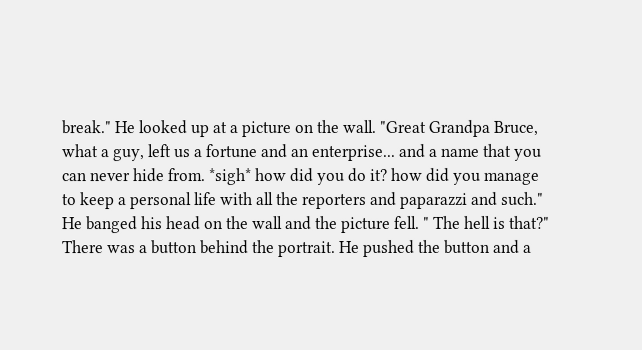break." He looked up at a picture on the wall. "Great Grandpa Bruce, what a guy, left us a fortune and an enterprise... and a name that you can never hide from. *sigh* how did you do it? how did you manage to keep a personal life with all the reporters and paparazzi and such." He banged his head on the wall and the picture fell. " The hell is that?" There was a button behind the portrait. He pushed the button and a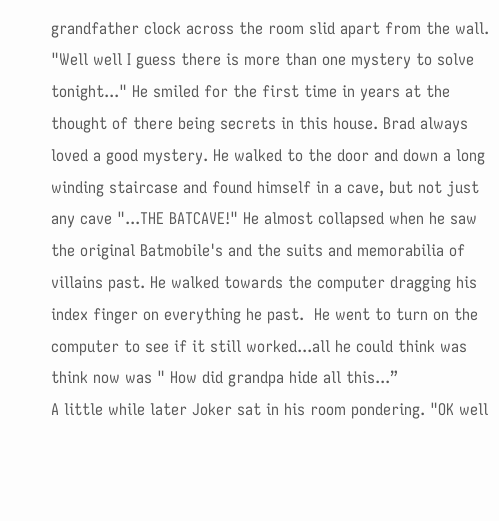grandfather clock across the room slid apart from the wall. "Well well I guess there is more than one mystery to solve tonight..." He smiled for the first time in years at the thought of there being secrets in this house. Brad always loved a good mystery. He walked to the door and down a long winding staircase and found himself in a cave, but not just any cave "...THE BATCAVE!" He almost collapsed when he saw the original Batmobile's and the suits and memorabilia of villains past. He walked towards the computer dragging his index finger on everything he past.  He went to turn on the computer to see if it still worked...all he could think was think now was " How did grandpa hide all this...”
A little while later Joker sat in his room pondering. "OK well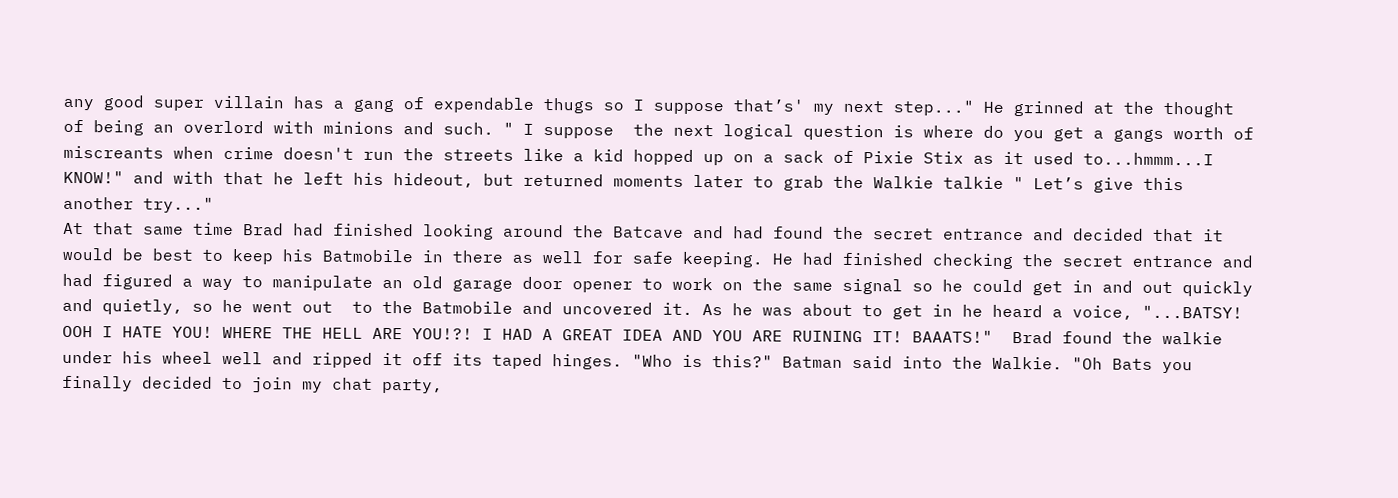any good super villain has a gang of expendable thugs so I suppose that’s' my next step..." He grinned at the thought of being an overlord with minions and such. " I suppose  the next logical question is where do you get a gangs worth of miscreants when crime doesn't run the streets like a kid hopped up on a sack of Pixie Stix as it used to...hmmm...I KNOW!" and with that he left his hideout, but returned moments later to grab the Walkie talkie " Let’s give this another try..."
At that same time Brad had finished looking around the Batcave and had found the secret entrance and decided that it would be best to keep his Batmobile in there as well for safe keeping. He had finished checking the secret entrance and had figured a way to manipulate an old garage door opener to work on the same signal so he could get in and out quickly and quietly, so he went out  to the Batmobile and uncovered it. As he was about to get in he heard a voice, "...BATSY! OOH I HATE YOU! WHERE THE HELL ARE YOU!?! I HAD A GREAT IDEA AND YOU ARE RUINING IT! BAAATS!"  Brad found the walkie under his wheel well and ripped it off its taped hinges. "Who is this?" Batman said into the Walkie. "Oh Bats you finally decided to join my chat party,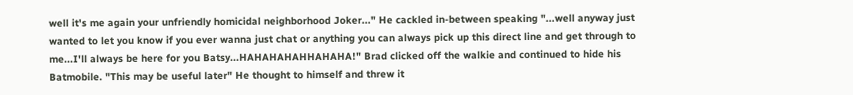well it's me again your unfriendly homicidal neighborhood Joker..." He cackled in-between speaking "...well anyway just wanted to let you know if you ever wanna just chat or anything you can always pick up this direct line and get through to me...I'll always be here for you Batsy...HAHAHAHAHHAHAHA!" Brad clicked off the walkie and continued to hide his Batmobile. "This may be useful later" He thought to himself and threw it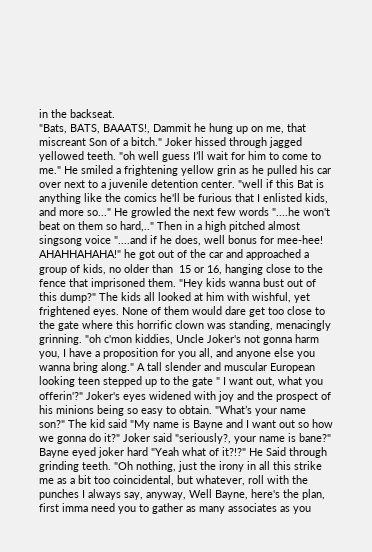in the backseat.
"Bats, BATS, BAAATS!, Dammit he hung up on me, that miscreant Son of a bitch." Joker hissed through jagged yellowed teeth. "oh well guess I’ll wait for him to come to me." He smiled a frightening yellow grin as he pulled his car over next to a juvenile detention center. "well if this Bat is anything like the comics he'll be furious that I enlisted kids, and more so..." He growled the next few words "....he won't beat on them so hard,.." Then in a high pitched almost singsong voice "....and if he does, well bonus for mee-hee! AHAHHAHAHA!" he got out of the car and approached a group of kids, no older than  15 or 16, hanging close to the fence that imprisoned them. "Hey kids wanna bust out of this dump?" The kids all looked at him with wishful, yet frightened eyes. None of them would dare get too close to the gate where this horrific clown was standing, menacingly grinning. "oh c'mon kiddies, Uncle Joker's not gonna harm you, I have a proposition for you all, and anyone else you wanna bring along." A tall slender and muscular European looking teen stepped up to the gate " I want out, what you offerin'?" Joker's eyes widened with joy and the prospect of his minions being so easy to obtain. "What’s your name son?" The kid said "My name is Bayne and I want out so how we gonna do it?" Joker said "seriously?, your name is bane?" Bayne eyed joker hard "Yeah what of it?!?" He Said through grinding teeth. "Oh nothing, just the irony in all this strike me as a bit too coincidental, but whatever, roll with the punches I always say, anyway, Well Bayne, here's the plan, first imma need you to gather as many associates as you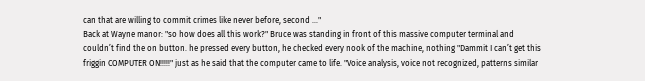can that are willing to commit crimes like never before, second ..."
Back at Wayne manor: "so how does all this work?" Bruce was standing in front of this massive computer terminal and couldn’t find the on button. he pressed every button, he checked every nook of the machine, nothing "Dammit I can’t get this friggin COMPUTER ON!!!!!" just as he said that the computer came to life. "Voice analysis, voice not recognized, patterns similar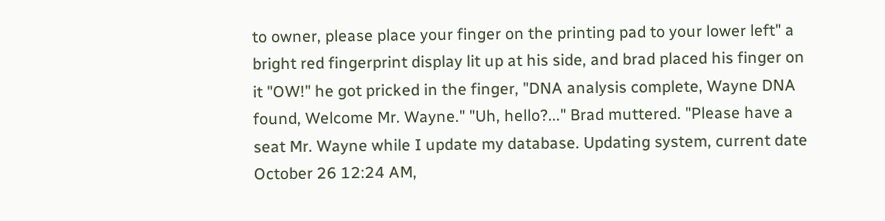to owner, please place your finger on the printing pad to your lower left" a bright red fingerprint display lit up at his side, and brad placed his finger on it "OW!" he got pricked in the finger, "DNA analysis complete, Wayne DNA found, Welcome Mr. Wayne." "Uh, hello?..." Brad muttered. "Please have a seat Mr. Wayne while I update my database. Updating system, current date October 26 12:24 AM,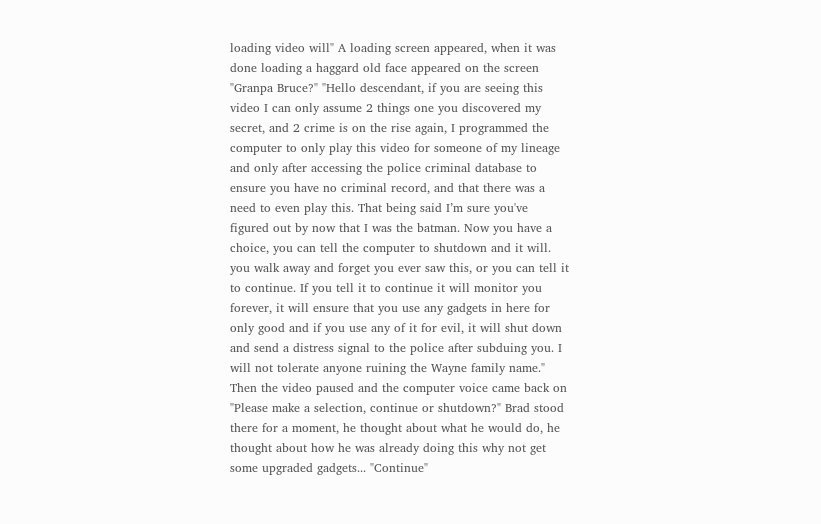loading video will" A loading screen appeared, when it was done loading a haggard old face appeared on the screen "Granpa Bruce?" "Hello descendant, if you are seeing this video I can only assume 2 things one you discovered my secret, and 2 crime is on the rise again, I programmed the computer to only play this video for someone of my lineage and only after accessing the police criminal database to ensure you have no criminal record, and that there was a need to even play this. That being said I’m sure you've figured out by now that I was the batman. Now you have a choice, you can tell the computer to shutdown and it will. you walk away and forget you ever saw this, or you can tell it to continue. If you tell it to continue it will monitor you forever, it will ensure that you use any gadgets in here for only good and if you use any of it for evil, it will shut down and send a distress signal to the police after subduing you. I will not tolerate anyone ruining the Wayne family name." Then the video paused and the computer voice came back on "Please make a selection, continue or shutdown?" Brad stood there for a moment, he thought about what he would do, he thought about how he was already doing this why not get some upgraded gadgets... "Continue"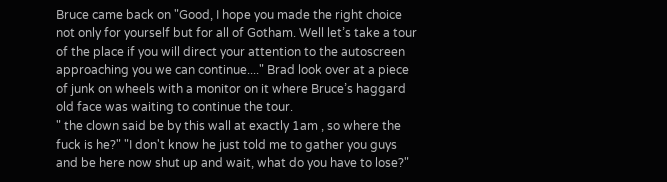Bruce came back on "Good, I hope you made the right choice not only for yourself but for all of Gotham. Well let’s take a tour of the place if you will direct your attention to the autoscreen approaching you we can continue...." Brad look over at a piece of junk on wheels with a monitor on it where Bruce’s haggard old face was waiting to continue the tour.
" the clown said be by this wall at exactly 1am , so where the fuck is he?" "I don't know he just told me to gather you guys and be here now shut up and wait, what do you have to lose?"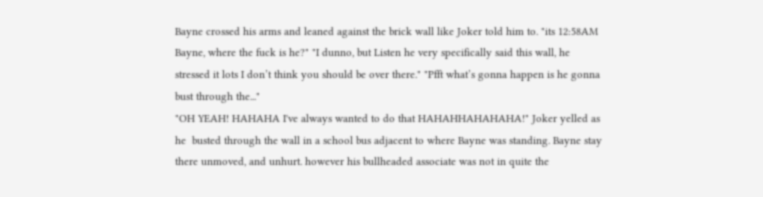Bayne crossed his arms and leaned against the brick wall like Joker told him to. "its 12:58AM Bayne, where the fuck is he?" "I dunno, but Listen he very specifically said this wall, he stressed it lots I don’t think you should be over there." "Pfft what’s gonna happen is he gonna bust through the..."
"OH YEAH! HAHAHA I've always wanted to do that HAHAHHAHAHAHA!" Joker yelled as he  busted through the wall in a school bus adjacent to where Bayne was standing. Bayne stay there unmoved, and unhurt. however his bullheaded associate was not in quite the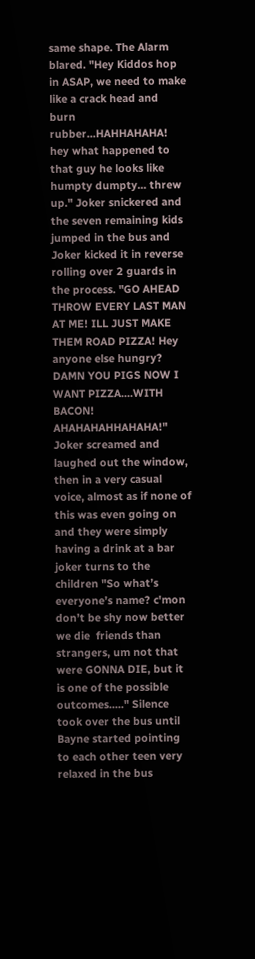same shape. The Alarm blared. "Hey Kiddos hop in ASAP, we need to make like a crack head and burn rubber...HAHHAHAHA! hey what happened to that guy he looks like humpty dumpty... threw up." Joker snickered and the seven remaining kids jumped in the bus and Joker kicked it in reverse rolling over 2 guards in the process. "GO AHEAD THROW EVERY LAST MAN AT ME! ILL JUST MAKE THEM ROAD PIZZA! Hey anyone else hungry? DAMN YOU PIGS NOW I WANT PIZZA....WITH BACON! AHAHAHAHHAHAHA!" Joker screamed and laughed out the window, then in a very casual voice, almost as if none of this was even going on and they were simply having a drink at a bar joker turns to the children "So what’s everyone’s name? c'mon don’t be shy now better we die  friends than strangers, um not that were GONNA DIE, but it  is one of the possible outcomes....." Silence took over the bus until Bayne started pointing to each other teen very relaxed in the bus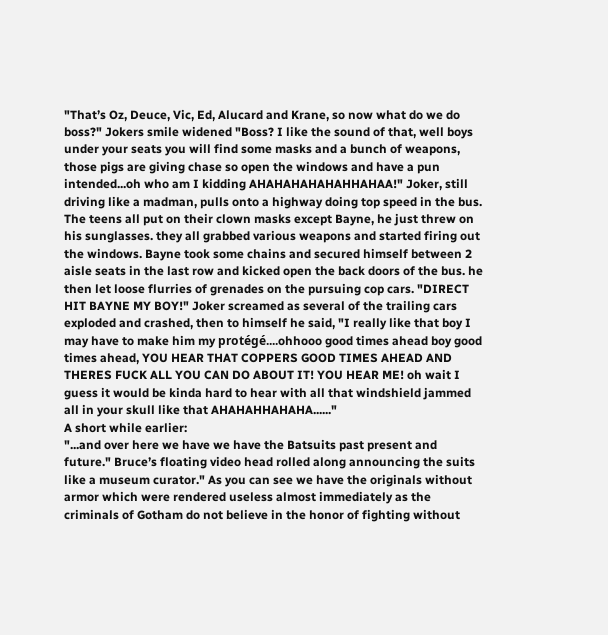"That’s Oz, Deuce, Vic, Ed, Alucard and Krane, so now what do we do boss?" Jokers smile widened "Boss? I like the sound of that, well boys under your seats you will find some masks and a bunch of weapons, those pigs are giving chase so open the windows and have a pun intended...oh who am I kidding AHAHAHAHAHAHHAHAA!" Joker, still driving like a madman, pulls onto a highway doing top speed in the bus. The teens all put on their clown masks except Bayne, he just threw on his sunglasses. they all grabbed various weapons and started firing out the windows. Bayne took some chains and secured himself between 2 aisle seats in the last row and kicked open the back doors of the bus. he then let loose flurries of grenades on the pursuing cop cars. "DIRECT HIT BAYNE MY BOY!" Joker screamed as several of the trailing cars exploded and crashed, then to himself he said, "I really like that boy I may have to make him my protégé....ohhooo good times ahead boy good times ahead, YOU HEAR THAT COPPERS GOOD TIMES AHEAD AND THERES FUCK ALL YOU CAN DO ABOUT IT! YOU HEAR ME! oh wait I guess it would be kinda hard to hear with all that windshield jammed all in your skull like that AHAHAHHAHAHA......"
A short while earlier:
"...and over here we have we have the Batsuits past present and future." Bruce’s floating video head rolled along announcing the suits like a museum curator." As you can see we have the originals without armor which were rendered useless almost immediately as the criminals of Gotham do not believe in the honor of fighting without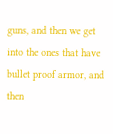guns, and then we get into the ones that have bullet proof armor, and then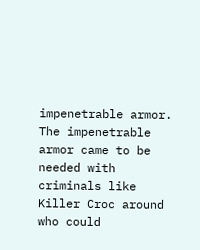impenetrable armor. The impenetrable armor came to be needed with criminals like Killer Croc around who could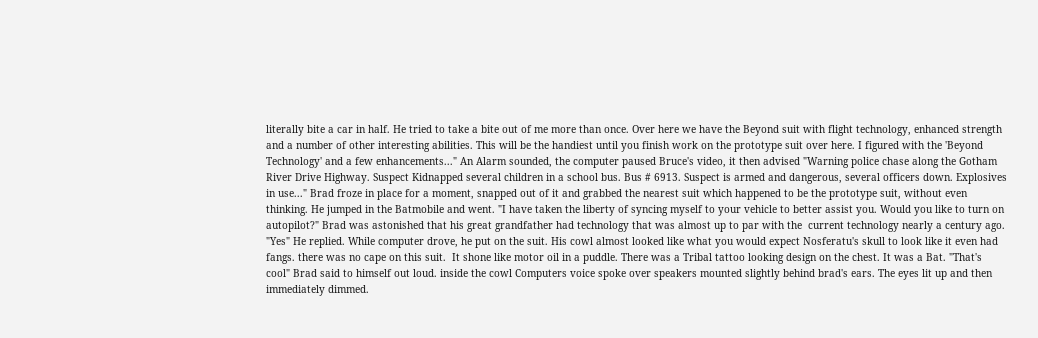literally bite a car in half. He tried to take a bite out of me more than once. Over here we have the Beyond suit with flight technology, enhanced strength and a number of other interesting abilities. This will be the handiest until you finish work on the prototype suit over here. I figured with the 'Beyond Technology' and a few enhancements..." An Alarm sounded, the computer paused Bruce's video, it then advised "Warning police chase along the Gotham River Drive Highway. Suspect Kidnapped several children in a school bus. Bus # 6913. Suspect is armed and dangerous, several officers down. Explosives in use..." Brad froze in place for a moment, snapped out of it and grabbed the nearest suit which happened to be the prototype suit, without even thinking. He jumped in the Batmobile and went. "I have taken the liberty of syncing myself to your vehicle to better assist you. Would you like to turn on autopilot?" Brad was astonished that his great grandfather had technology that was almost up to par with the  current technology nearly a century ago. "Yes" He replied. While computer drove, he put on the suit. His cowl almost looked like what you would expect Nosferatu's skull to look like it even had fangs. there was no cape on this suit.  It shone like motor oil in a puddle. There was a Tribal tattoo looking design on the chest. It was a Bat. "That's cool" Brad said to himself out loud. inside the cowl Computers voice spoke over speakers mounted slightly behind brad's ears. The eyes lit up and then immediately dimmed.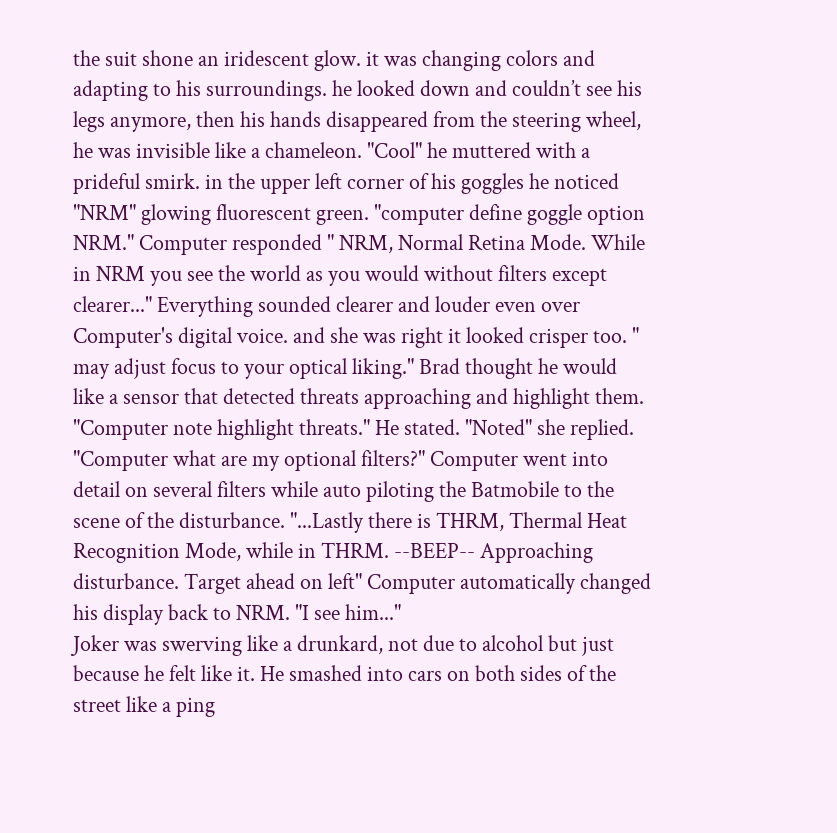the suit shone an iridescent glow. it was changing colors and adapting to his surroundings. he looked down and couldn’t see his legs anymore, then his hands disappeared from the steering wheel, he was invisible like a chameleon. "Cool" he muttered with a prideful smirk. in the upper left corner of his goggles he noticed "NRM" glowing fluorescent green. "computer define goggle option NRM." Computer responded " NRM, Normal Retina Mode. While in NRM you see the world as you would without filters except clearer..." Everything sounded clearer and louder even over Computer's digital voice. and she was right it looked crisper too. " may adjust focus to your optical liking." Brad thought he would like a sensor that detected threats approaching and highlight them. "Computer note highlight threats." He stated. "Noted" she replied. "Computer what are my optional filters?" Computer went into detail on several filters while auto piloting the Batmobile to the scene of the disturbance. "...Lastly there is THRM, Thermal Heat Recognition Mode, while in THRM. --BEEP-- Approaching disturbance. Target ahead on left" Computer automatically changed his display back to NRM. "I see him..."
Joker was swerving like a drunkard, not due to alcohol but just because he felt like it. He smashed into cars on both sides of the street like a ping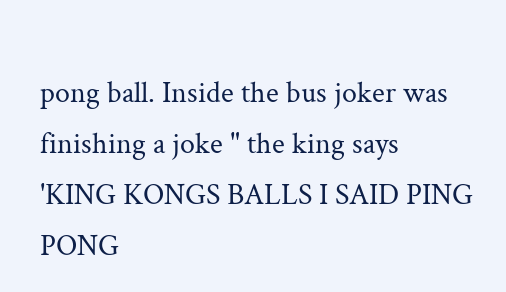pong ball. Inside the bus joker was finishing a joke " the king says 'KING KONGS BALLS I SAID PING PONG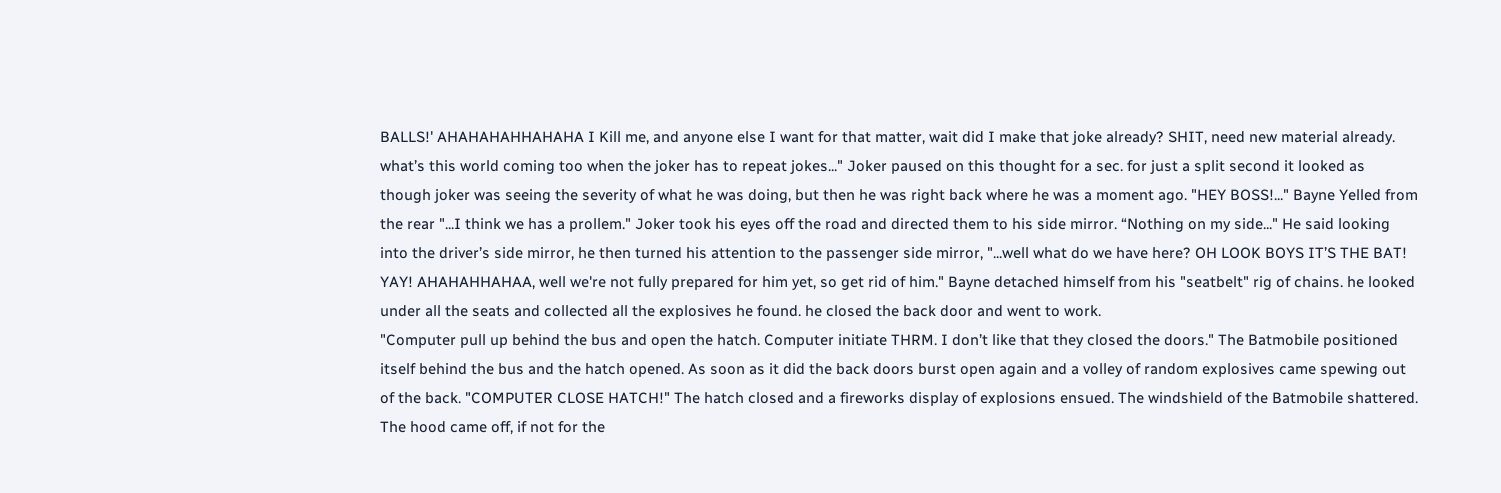BALLS!' AHAHAHAHHAHAHA I Kill me, and anyone else I want for that matter, wait did I make that joke already? SHIT, need new material already. what’s this world coming too when the joker has to repeat jokes..." Joker paused on this thought for a sec. for just a split second it looked as though joker was seeing the severity of what he was doing, but then he was right back where he was a moment ago. "HEY BOSS!..." Bayne Yelled from the rear "...I think we has a prollem." Joker took his eyes off the road and directed them to his side mirror. “Nothing on my side..." He said looking into the driver’s side mirror, he then turned his attention to the passenger side mirror, "...well what do we have here? OH LOOK BOYS IT’S THE BAT! YAY! AHAHAHHAHAA, well we're not fully prepared for him yet, so get rid of him." Bayne detached himself from his "seatbelt" rig of chains. he looked under all the seats and collected all the explosives he found. he closed the back door and went to work.
"Computer pull up behind the bus and open the hatch. Computer initiate THRM. I don’t like that they closed the doors." The Batmobile positioned itself behind the bus and the hatch opened. As soon as it did the back doors burst open again and a volley of random explosives came spewing out of the back. "COMPUTER CLOSE HATCH!" The hatch closed and a fireworks display of explosions ensued. The windshield of the Batmobile shattered. The hood came off, if not for the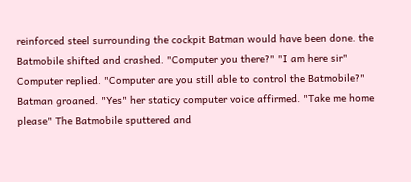reinforced steel surrounding the cockpit Batman would have been done. the Batmobile shifted and crashed. "Computer you there?" "I am here sir"  Computer replied. "Computer are you still able to control the Batmobile?" Batman groaned. "Yes" her staticy computer voice affirmed. "Take me home please" The Batmobile sputtered and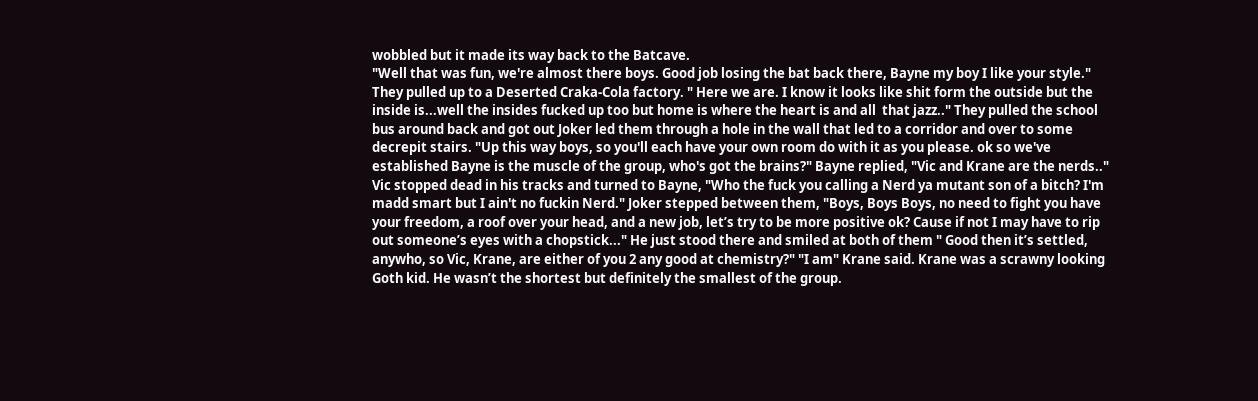wobbled but it made its way back to the Batcave.
"Well that was fun, we're almost there boys. Good job losing the bat back there, Bayne my boy I like your style." They pulled up to a Deserted Craka-Cola factory. " Here we are. I know it looks like shit form the outside but the inside is...well the insides fucked up too but home is where the heart is and all  that jazz.." They pulled the school bus around back and got out Joker led them through a hole in the wall that led to a corridor and over to some decrepit stairs. "Up this way boys, so you'll each have your own room do with it as you please. ok so we've established Bayne is the muscle of the group, who's got the brains?" Bayne replied, "Vic and Krane are the nerds.." Vic stopped dead in his tracks and turned to Bayne, "Who the fuck you calling a Nerd ya mutant son of a bitch? I'm madd smart but I ain't no fuckin Nerd." Joker stepped between them, "Boys, Boys Boys, no need to fight you have your freedom, a roof over your head, and a new job, let’s try to be more positive ok? Cause if not I may have to rip out someone’s eyes with a chopstick..." He just stood there and smiled at both of them " Good then it’s settled, anywho, so Vic, Krane, are either of you 2 any good at chemistry?" "I am" Krane said. Krane was a scrawny looking Goth kid. He wasn’t the shortest but definitely the smallest of the group.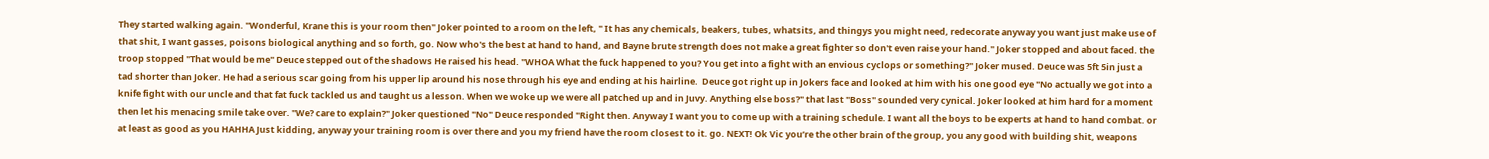They started walking again. "Wonderful, Krane this is your room then" Joker pointed to a room on the left, " It has any chemicals, beakers, tubes, whatsits, and thingys you might need, redecorate anyway you want just make use of that shit, I want gasses, poisons biological anything and so forth, go. Now who's the best at hand to hand, and Bayne brute strength does not make a great fighter so don't even raise your hand." Joker stopped and about faced. the troop stopped "That would be me" Deuce stepped out of the shadows He raised his head. "WHOA What the fuck happened to you? You get into a fight with an envious cyclops or something?" Joker mused. Deuce was 5ft 5in just a tad shorter than Joker. He had a serious scar going from his upper lip around his nose through his eye and ending at his hairline.  Deuce got right up in Jokers face and looked at him with his one good eye "No actually we got into a knife fight with our uncle and that fat fuck tackled us and taught us a lesson. When we woke up we were all patched up and in Juvy. Anything else boss?" that last "Boss" sounded very cynical. Joker looked at him hard for a moment then let his menacing smile take over. "We? care to explain?" Joker questioned "No" Deuce responded "Right then. Anyway I want you to come up with a training schedule. I want all the boys to be experts at hand to hand combat. or at least as good as you HAHHA Just kidding, anyway your training room is over there and you my friend have the room closest to it. go. NEXT! Ok Vic you’re the other brain of the group, you any good with building shit, weapons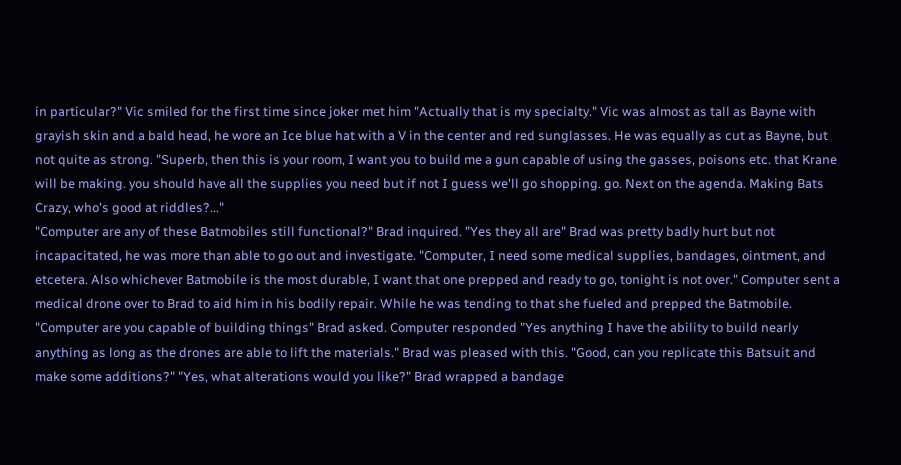in particular?" Vic smiled for the first time since joker met him "Actually that is my specialty." Vic was almost as tall as Bayne with grayish skin and a bald head, he wore an Ice blue hat with a V in the center and red sunglasses. He was equally as cut as Bayne, but not quite as strong. "Superb, then this is your room, I want you to build me a gun capable of using the gasses, poisons etc. that Krane will be making. you should have all the supplies you need but if not I guess we'll go shopping. go. Next on the agenda. Making Bats Crazy, who's good at riddles?..."
"Computer are any of these Batmobiles still functional?" Brad inquired. "Yes they all are" Brad was pretty badly hurt but not incapacitated, he was more than able to go out and investigate. "Computer, I need some medical supplies, bandages, ointment, and etcetera. Also whichever Batmobile is the most durable, I want that one prepped and ready to go, tonight is not over." Computer sent a medical drone over to Brad to aid him in his bodily repair. While he was tending to that she fueled and prepped the Batmobile. "Computer are you capable of building things" Brad asked. Computer responded "Yes anything I have the ability to build nearly anything as long as the drones are able to lift the materials." Brad was pleased with this. "Good, can you replicate this Batsuit and make some additions?" "Yes, what alterations would you like?" Brad wrapped a bandage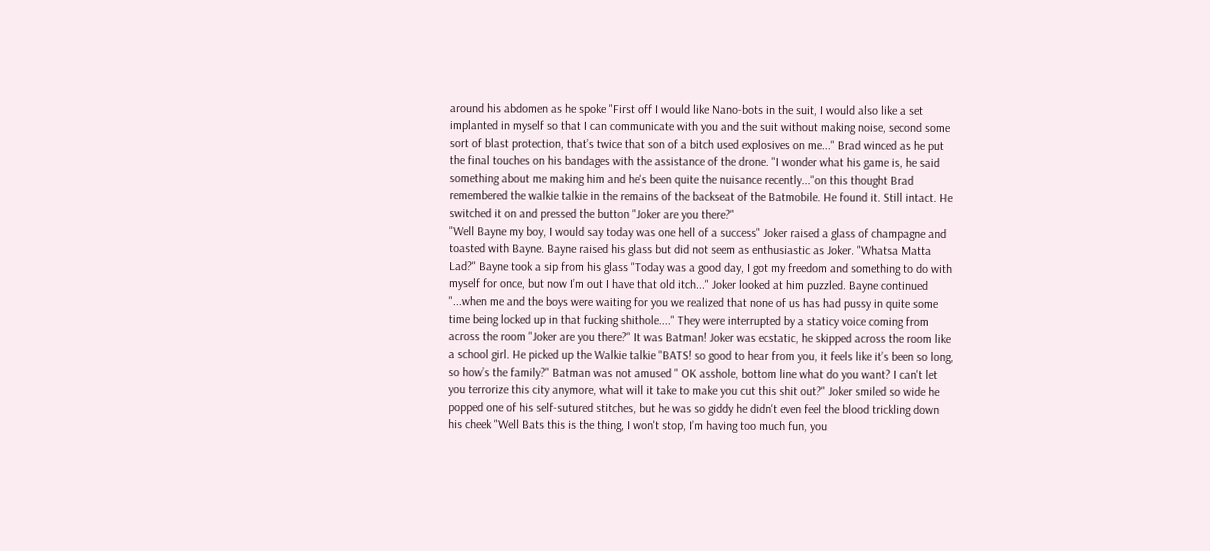around his abdomen as he spoke "First off I would like Nano-bots in the suit, I would also like a set implanted in myself so that I can communicate with you and the suit without making noise, second some sort of blast protection, that’s twice that son of a bitch used explosives on me..." Brad winced as he put the final touches on his bandages with the assistance of the drone. "I wonder what his game is, he said something about me making him and he's been quite the nuisance recently..."on this thought Brad remembered the walkie talkie in the remains of the backseat of the Batmobile. He found it. Still intact. He switched it on and pressed the button "Joker are you there?"
"Well Bayne my boy, I would say today was one hell of a success" Joker raised a glass of champagne and toasted with Bayne. Bayne raised his glass but did not seem as enthusiastic as Joker. "Whatsa Matta Lad?" Bayne took a sip from his glass "Today was a good day, I got my freedom and something to do with myself for once, but now I’m out I have that old itch..." Joker looked at him puzzled. Bayne continued "...when me and the boys were waiting for you we realized that none of us has had pussy in quite some time being locked up in that fucking shithole...." They were interrupted by a staticy voice coming from across the room "Joker are you there?" It was Batman! Joker was ecstatic, he skipped across the room like a school girl. He picked up the Walkie talkie "BATS! so good to hear from you, it feels like it’s been so long, so how’s the family?" Batman was not amused " OK asshole, bottom line what do you want? I can't let you terrorize this city anymore, what will it take to make you cut this shit out?" Joker smiled so wide he popped one of his self-sutured stitches, but he was so giddy he didn't even feel the blood trickling down his cheek "Well Bats this is the thing, I won't stop, I’m having too much fun, you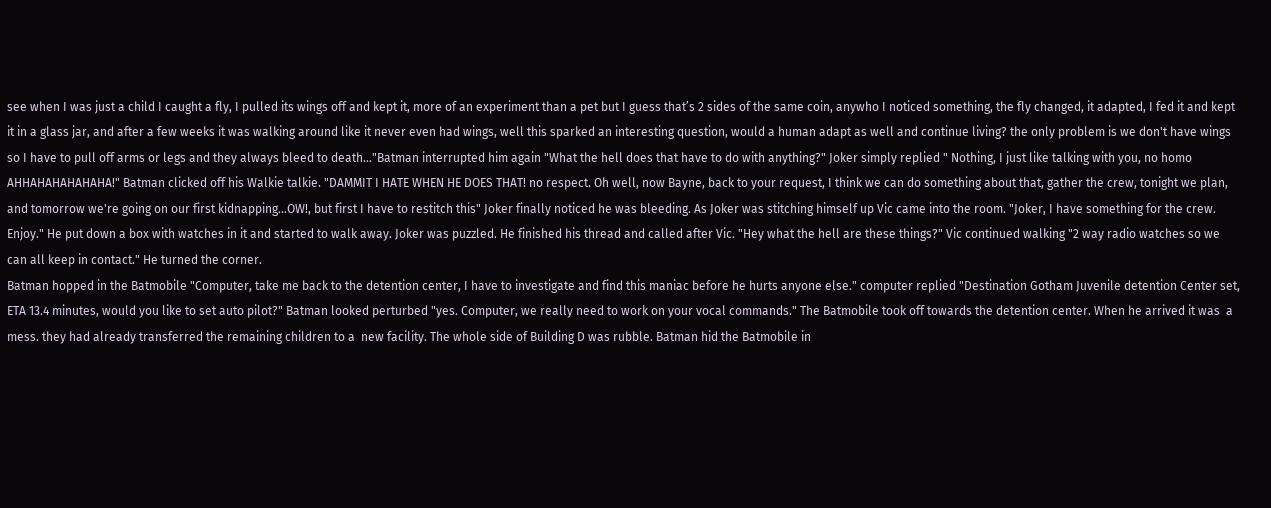see when I was just a child I caught a fly, I pulled its wings off and kept it, more of an experiment than a pet but I guess that’s 2 sides of the same coin, anywho I noticed something, the fly changed, it adapted, I fed it and kept it in a glass jar, and after a few weeks it was walking around like it never even had wings, well this sparked an interesting question, would a human adapt as well and continue living? the only problem is we don't have wings so I have to pull off arms or legs and they always bleed to death..."Batman interrupted him again "What the hell does that have to do with anything?" Joker simply replied " Nothing, I just like talking with you, no homo AHHAHAHAHAHAHA!" Batman clicked off his Walkie talkie. "DAMMIT I HATE WHEN HE DOES THAT! no respect. Oh well, now Bayne, back to your request, I think we can do something about that, gather the crew, tonight we plan, and tomorrow we're going on our first kidnapping...OW!, but first I have to restitch this" Joker finally noticed he was bleeding. As Joker was stitching himself up Vic came into the room. "Joker, I have something for the crew. Enjoy." He put down a box with watches in it and started to walk away. Joker was puzzled. He finished his thread and called after Vic. "Hey what the hell are these things?" Vic continued walking "2 way radio watches so we can all keep in contact." He turned the corner.
Batman hopped in the Batmobile "Computer, take me back to the detention center, I have to investigate and find this maniac before he hurts anyone else." computer replied "Destination Gotham Juvenile detention Center set, ETA 13.4 minutes, would you like to set auto pilot?" Batman looked perturbed "yes. Computer, we really need to work on your vocal commands." The Batmobile took off towards the detention center. When he arrived it was  a mess. they had already transferred the remaining children to a  new facility. The whole side of Building D was rubble. Batman hid the Batmobile in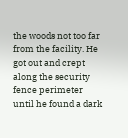the woods not too far from the facility. He got out and crept along the security fence perimeter until he found a dark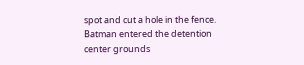spot and cut a hole in the fence. Batman entered the detention center grounds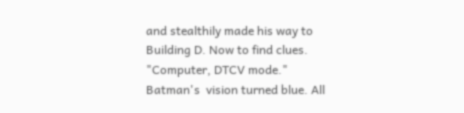and stealthily made his way to Building D. Now to find clues. "Computer, DTCV mode." Batman's  vision turned blue. All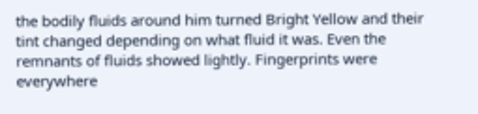the bodily fluids around him turned Bright Yellow and their tint changed depending on what fluid it was. Even the remnants of fluids showed lightly. Fingerprints were everywhere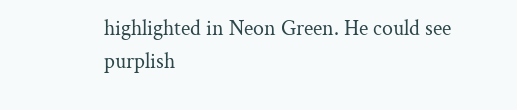highlighted in Neon Green. He could see purplish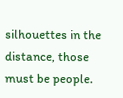silhouettes in the distance, those must be people.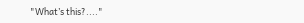"What’s this?...."